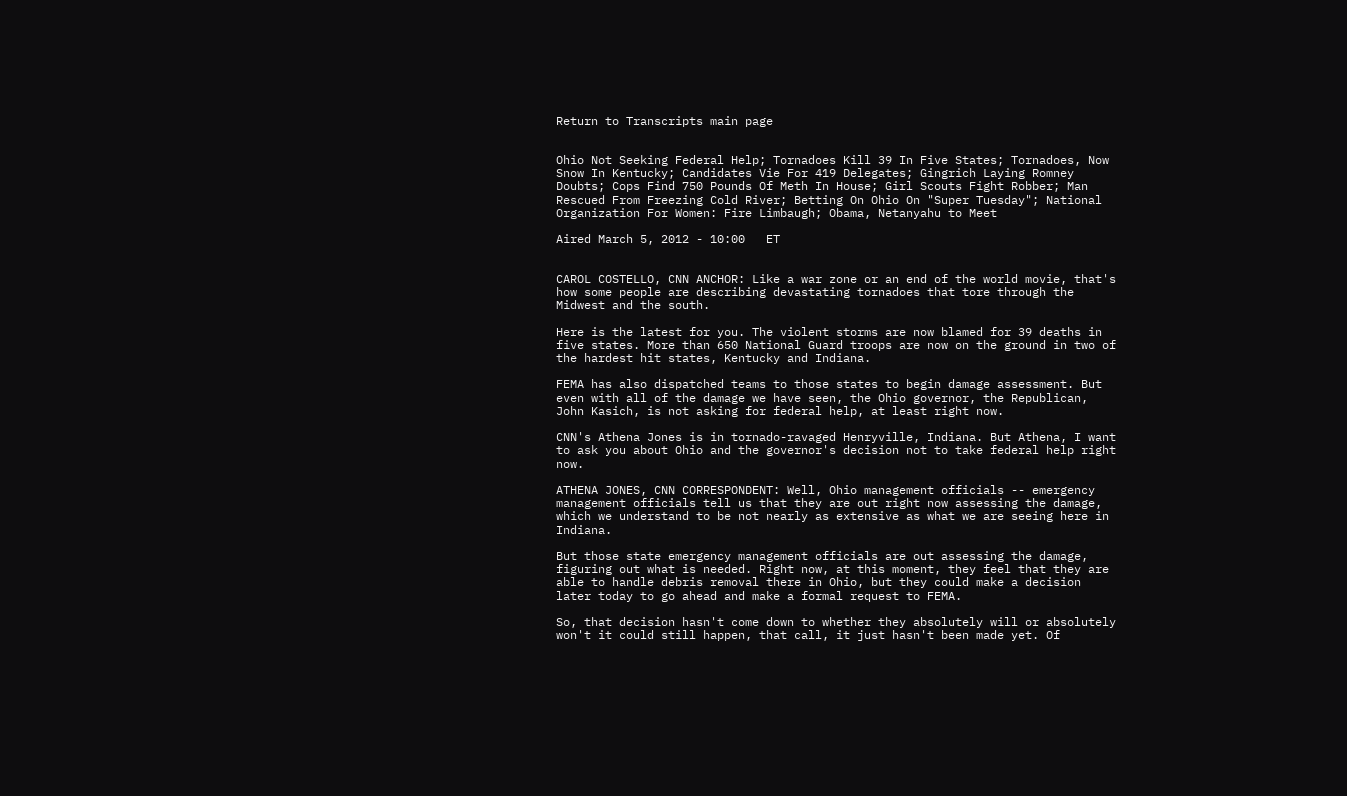Return to Transcripts main page


Ohio Not Seeking Federal Help; Tornadoes Kill 39 In Five States; Tornadoes, Now Snow In Kentucky; Candidates Vie For 419 Delegates; Gingrich Laying Romney Doubts; Cops Find 750 Pounds Of Meth In House; Girl Scouts Fight Robber; Man Rescued From Freezing Cold River; Betting On Ohio On "Super Tuesday"; National Organization For Women: Fire Limbaugh; Obama, Netanyahu to Meet

Aired March 5, 2012 - 10:00   ET


CAROL COSTELLO, CNN ANCHOR: Like a war zone or an end of the world movie, that's how some people are describing devastating tornadoes that tore through the Midwest and the south.

Here is the latest for you. The violent storms are now blamed for 39 deaths in five states. More than 650 National Guard troops are now on the ground in two of the hardest hit states, Kentucky and Indiana.

FEMA has also dispatched teams to those states to begin damage assessment. But even with all of the damage we have seen, the Ohio governor, the Republican, John Kasich, is not asking for federal help, at least right now.

CNN's Athena Jones is in tornado-ravaged Henryville, Indiana. But Athena, I want to ask you about Ohio and the governor's decision not to take federal help right now.

ATHENA JONES, CNN CORRESPONDENT: Well, Ohio management officials -- emergency management officials tell us that they are out right now assessing the damage, which we understand to be not nearly as extensive as what we are seeing here in Indiana.

But those state emergency management officials are out assessing the damage, figuring out what is needed. Right now, at this moment, they feel that they are able to handle debris removal there in Ohio, but they could make a decision later today to go ahead and make a formal request to FEMA.

So, that decision hasn't come down to whether they absolutely will or absolutely won't it could still happen, that call, it just hasn't been made yet. Of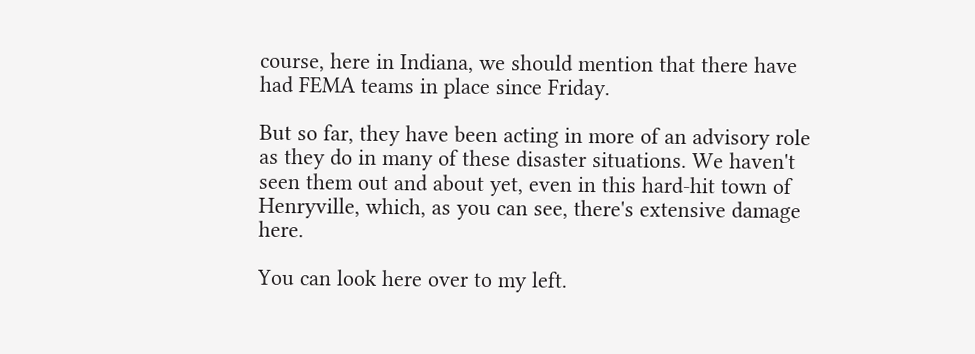course, here in Indiana, we should mention that there have had FEMA teams in place since Friday.

But so far, they have been acting in more of an advisory role as they do in many of these disaster situations. We haven't seen them out and about yet, even in this hard-hit town of Henryville, which, as you can see, there's extensive damage here.

You can look here over to my left.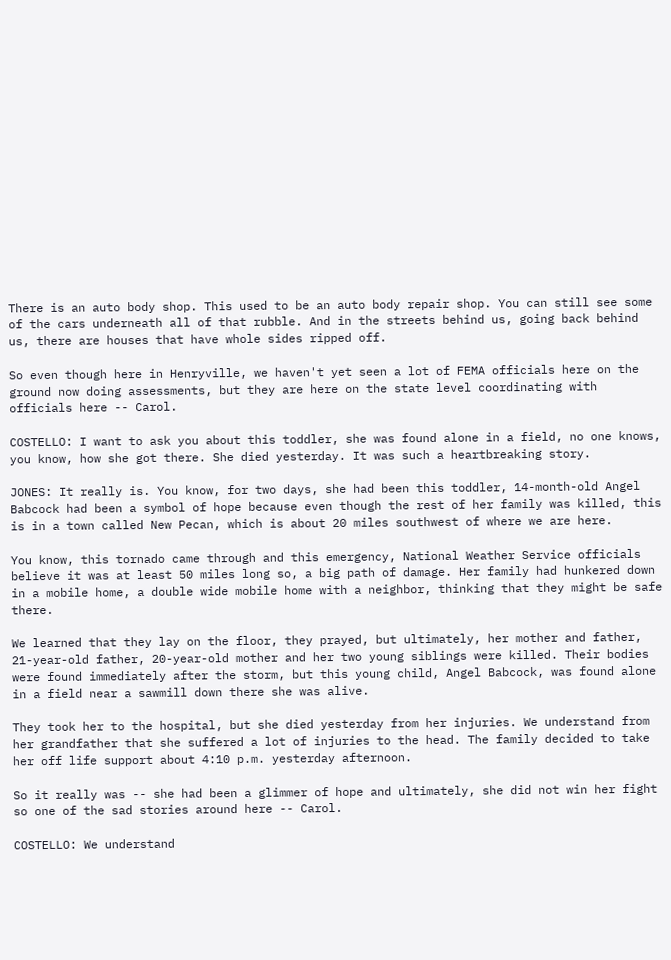There is an auto body shop. This used to be an auto body repair shop. You can still see some of the cars underneath all of that rubble. And in the streets behind us, going back behind us, there are houses that have whole sides ripped off.

So even though here in Henryville, we haven't yet seen a lot of FEMA officials here on the ground now doing assessments, but they are here on the state level coordinating with officials here -- Carol.

COSTELLO: I want to ask you about this toddler, she was found alone in a field, no one knows, you know, how she got there. She died yesterday. It was such a heartbreaking story.

JONES: It really is. You know, for two days, she had been this toddler, 14-month-old Angel Babcock had been a symbol of hope because even though the rest of her family was killed, this is in a town called New Pecan, which is about 20 miles southwest of where we are here.

You know, this tornado came through and this emergency, National Weather Service officials believe it was at least 50 miles long so, a big path of damage. Her family had hunkered down in a mobile home, a double wide mobile home with a neighbor, thinking that they might be safe there.

We learned that they lay on the floor, they prayed, but ultimately, her mother and father, 21-year-old father, 20-year-old mother and her two young siblings were killed. Their bodies were found immediately after the storm, but this young child, Angel Babcock, was found alone in a field near a sawmill down there she was alive.

They took her to the hospital, but she died yesterday from her injuries. We understand from her grandfather that she suffered a lot of injuries to the head. The family decided to take her off life support about 4:10 p.m. yesterday afternoon.

So it really was -- she had been a glimmer of hope and ultimately, she did not win her fight so one of the sad stories around here -- Carol.

COSTELLO: We understand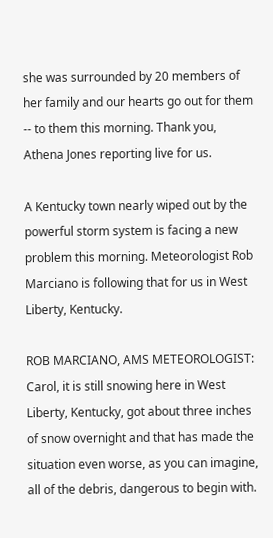she was surrounded by 20 members of her family and our hearts go out for them -- to them this morning. Thank you, Athena Jones reporting live for us.

A Kentucky town nearly wiped out by the powerful storm system is facing a new problem this morning. Meteorologist Rob Marciano is following that for us in West Liberty, Kentucky.

ROB MARCIANO, AMS METEOROLOGIST: Carol, it is still snowing here in West Liberty, Kentucky, got about three inches of snow overnight and that has made the situation even worse, as you can imagine, all of the debris, dangerous to begin with.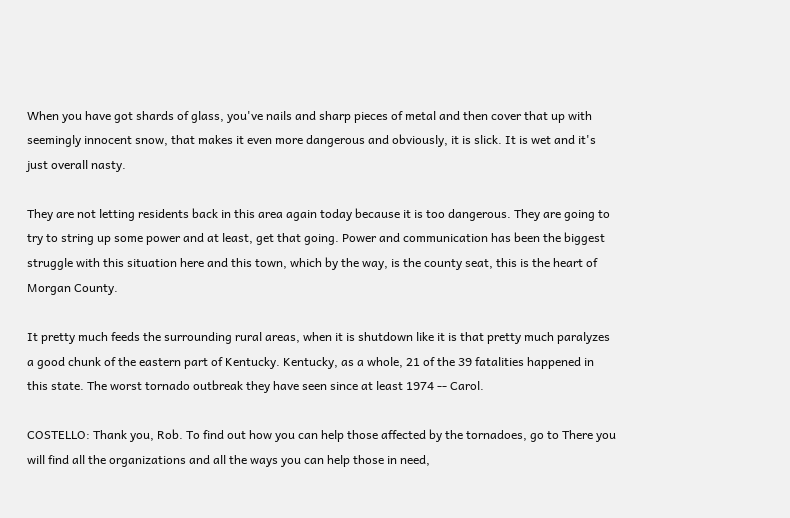When you have got shards of glass, you've nails and sharp pieces of metal and then cover that up with seemingly innocent snow, that makes it even more dangerous and obviously, it is slick. It is wet and it's just overall nasty.

They are not letting residents back in this area again today because it is too dangerous. They are going to try to string up some power and at least, get that going. Power and communication has been the biggest struggle with this situation here and this town, which by the way, is the county seat, this is the heart of Morgan County.

It pretty much feeds the surrounding rural areas, when it is shutdown like it is that pretty much paralyzes a good chunk of the eastern part of Kentucky. Kentucky, as a whole, 21 of the 39 fatalities happened in this state. The worst tornado outbreak they have seen since at least 1974 -- Carol.

COSTELLO: Thank you, Rob. To find out how you can help those affected by the tornadoes, go to There you will find all the organizations and all the ways you can help those in need,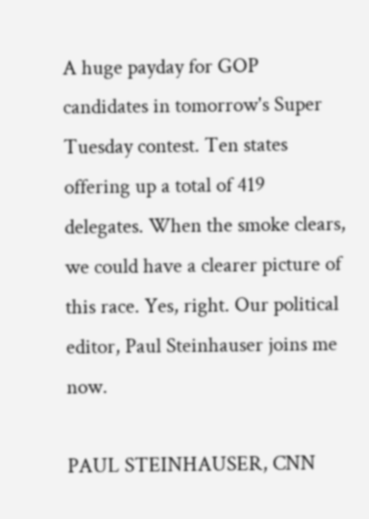A huge payday for GOP candidates in tomorrow's Super Tuesday contest. Ten states offering up a total of 419 delegates. When the smoke clears, we could have a clearer picture of this race. Yes, right. Our political editor, Paul Steinhauser joins me now.

PAUL STEINHAUSER, CNN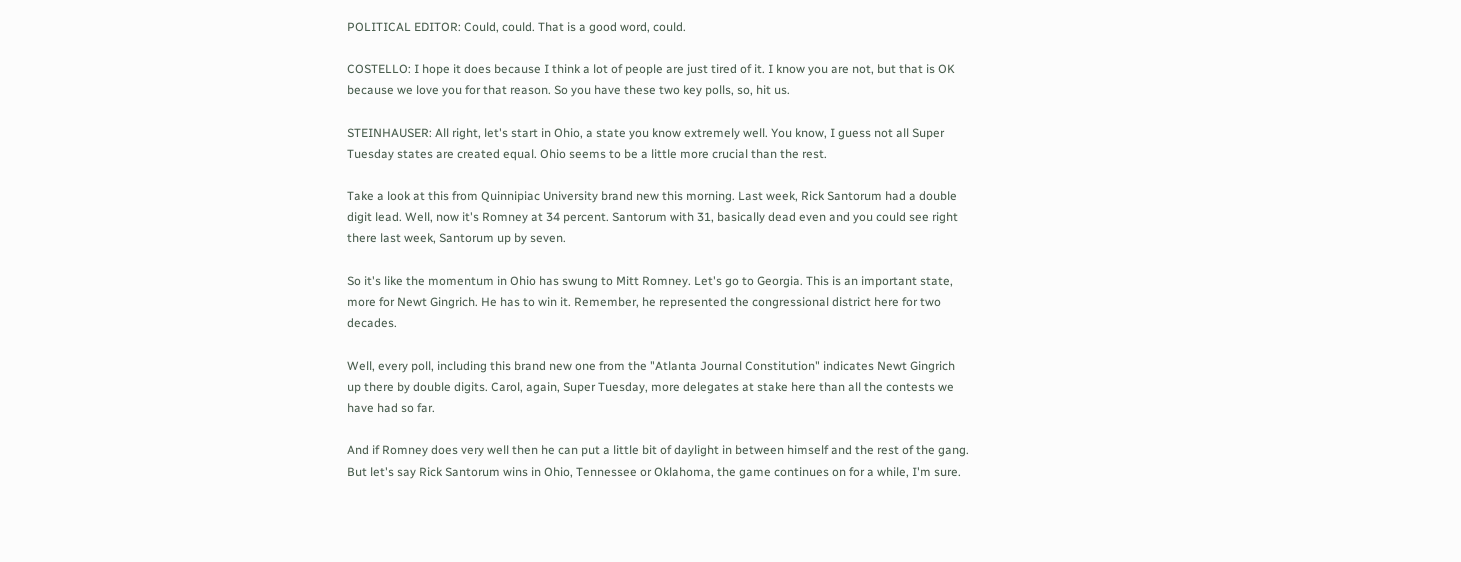POLITICAL EDITOR: Could, could. That is a good word, could.

COSTELLO: I hope it does because I think a lot of people are just tired of it. I know you are not, but that is OK because we love you for that reason. So you have these two key polls, so, hit us.

STEINHAUSER: All right, let's start in Ohio, a state you know extremely well. You know, I guess not all Super Tuesday states are created equal. Ohio seems to be a little more crucial than the rest.

Take a look at this from Quinnipiac University brand new this morning. Last week, Rick Santorum had a double digit lead. Well, now it's Romney at 34 percent. Santorum with 31, basically dead even and you could see right there last week, Santorum up by seven.

So it's like the momentum in Ohio has swung to Mitt Romney. Let's go to Georgia. This is an important state, more for Newt Gingrich. He has to win it. Remember, he represented the congressional district here for two decades.

Well, every poll, including this brand new one from the "Atlanta Journal Constitution" indicates Newt Gingrich up there by double digits. Carol, again, Super Tuesday, more delegates at stake here than all the contests we have had so far.

And if Romney does very well then he can put a little bit of daylight in between himself and the rest of the gang. But let's say Rick Santorum wins in Ohio, Tennessee or Oklahoma, the game continues on for a while, I'm sure.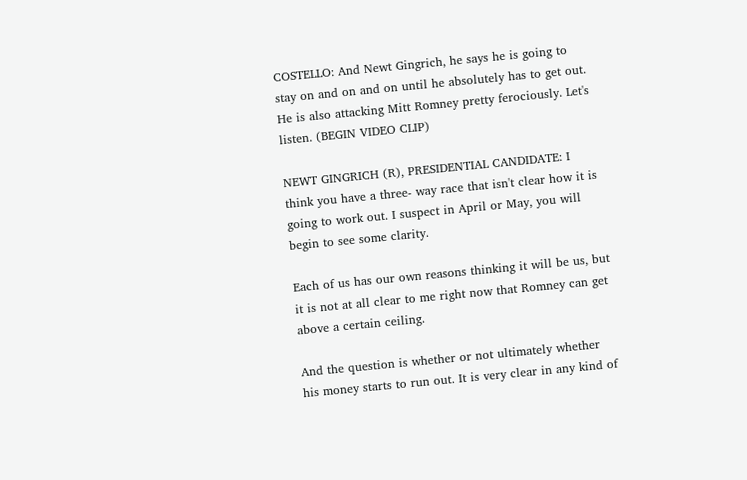COSTELLO: And Newt Gingrich, he says he is going to stay on and on and on until he absolutely has to get out. He is also attacking Mitt Romney pretty ferociously. Let's listen. (BEGIN VIDEO CLIP)

NEWT GINGRICH (R), PRESIDENTIAL CANDIDATE: I think you have a three- way race that isn't clear how it is going to work out. I suspect in April or May, you will begin to see some clarity.

Each of us has our own reasons thinking it will be us, but it is not at all clear to me right now that Romney can get above a certain ceiling.

And the question is whether or not ultimately whether his money starts to run out. It is very clear in any kind of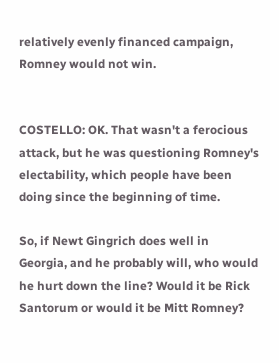relatively evenly financed campaign, Romney would not win.


COSTELLO: OK. That wasn't a ferocious attack, but he was questioning Romney's electability, which people have been doing since the beginning of time.

So, if Newt Gingrich does well in Georgia, and he probably will, who would he hurt down the line? Would it be Rick Santorum or would it be Mitt Romney?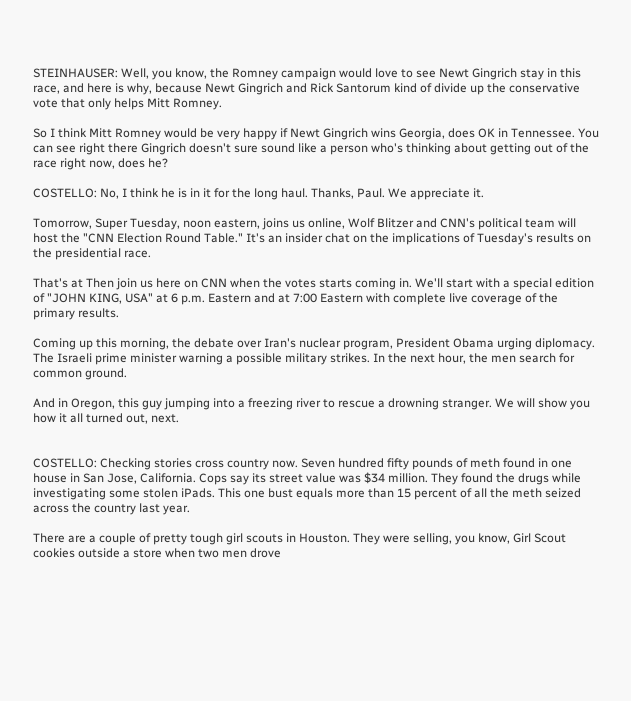STEINHAUSER: Well, you know, the Romney campaign would love to see Newt Gingrich stay in this race, and here is why, because Newt Gingrich and Rick Santorum kind of divide up the conservative vote that only helps Mitt Romney.

So I think Mitt Romney would be very happy if Newt Gingrich wins Georgia, does OK in Tennessee. You can see right there Gingrich doesn't sure sound like a person who's thinking about getting out of the race right now, does he?

COSTELLO: No, I think he is in it for the long haul. Thanks, Paul. We appreciate it.

Tomorrow, Super Tuesday, noon eastern, joins us online, Wolf Blitzer and CNN's political team will host the "CNN Election Round Table." It's an insider chat on the implications of Tuesday's results on the presidential race.

That's at Then join us here on CNN when the votes starts coming in. We'll start with a special edition of "JOHN KING, USA" at 6 p.m. Eastern and at 7:00 Eastern with complete live coverage of the primary results.

Coming up this morning, the debate over Iran's nuclear program, President Obama urging diplomacy. The Israeli prime minister warning a possible military strikes. In the next hour, the men search for common ground.

And in Oregon, this guy jumping into a freezing river to rescue a drowning stranger. We will show you how it all turned out, next.


COSTELLO: Checking stories cross country now. Seven hundred fifty pounds of meth found in one house in San Jose, California. Cops say its street value was $34 million. They found the drugs while investigating some stolen iPads. This one bust equals more than 15 percent of all the meth seized across the country last year.

There are a couple of pretty tough girl scouts in Houston. They were selling, you know, Girl Scout cookies outside a store when two men drove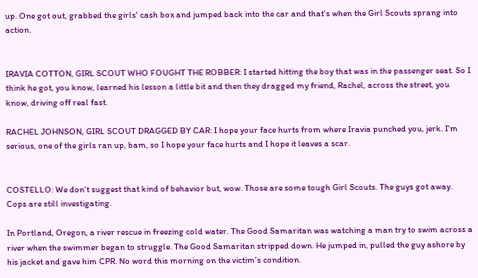up. One got out, grabbed the girls' cash box and jumped back into the car and that's when the Girl Scouts sprang into action.


IRAVIA COTTON, GIRL SCOUT WHO FOUGHT THE ROBBER: I started hitting the boy that was in the passenger seat. So I think he got, you know, learned his lesson a little bit and then they dragged my friend, Rachel, across the street, you know, driving off real fast.

RACHEL JOHNSON, GIRL SCOUT DRAGGED BY CAR: I hope your face hurts from where Iravia punched you, jerk. I'm serious, one of the girls ran up, bam, so I hope your face hurts and I hope it leaves a scar.


COSTELLO: We don't suggest that kind of behavior but, wow. Those are some tough Girl Scouts. The guys got away. Cops are still investigating.

In Portland, Oregon, a river rescue in freezing cold water. The Good Samaritan was watching a man try to swim across a river when the swimmer began to struggle. The Good Samaritan stripped down. He jumped in, pulled the guy ashore by his jacket and gave him CPR. No word this morning on the victim's condition.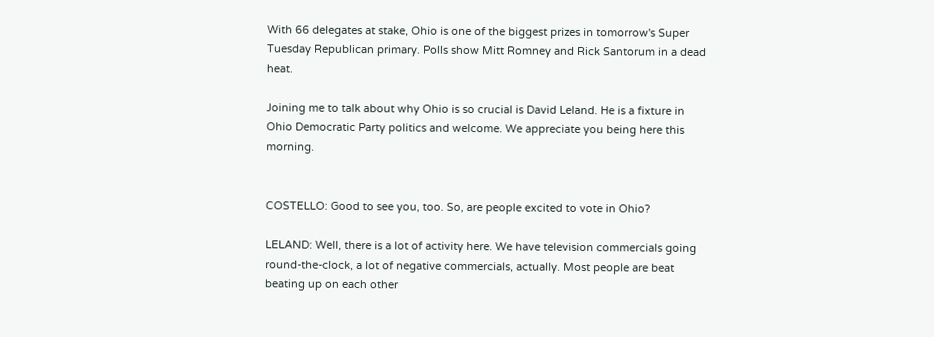With 66 delegates at stake, Ohio is one of the biggest prizes in tomorrow's Super Tuesday Republican primary. Polls show Mitt Romney and Rick Santorum in a dead heat.

Joining me to talk about why Ohio is so crucial is David Leland. He is a fixture in Ohio Democratic Party politics and welcome. We appreciate you being here this morning.


COSTELLO: Good to see you, too. So, are people excited to vote in Ohio?

LELAND: Well, there is a lot of activity here. We have television commercials going round-the-clock, a lot of negative commercials, actually. Most people are beat beating up on each other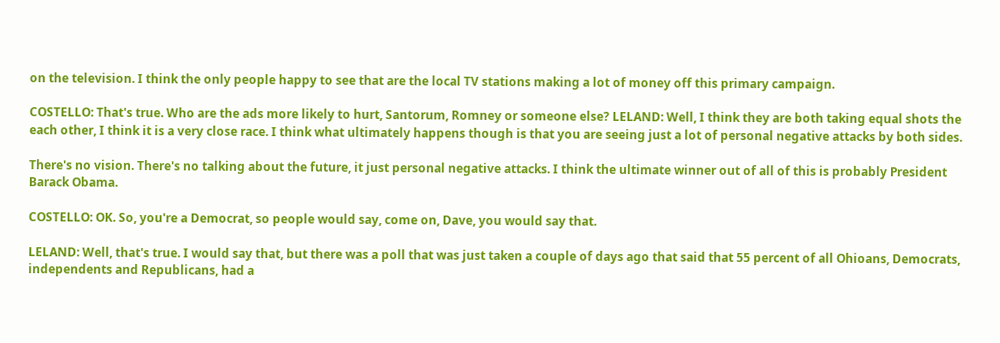on the television. I think the only people happy to see that are the local TV stations making a lot of money off this primary campaign.

COSTELLO: That's true. Who are the ads more likely to hurt, Santorum, Romney or someone else? LELAND: Well, I think they are both taking equal shots the each other, I think it is a very close race. I think what ultimately happens though is that you are seeing just a lot of personal negative attacks by both sides.

There's no vision. There's no talking about the future, it just personal negative attacks. I think the ultimate winner out of all of this is probably President Barack Obama.

COSTELLO: OK. So, you're a Democrat, so people would say, come on, Dave, you would say that.

LELAND: Well, that's true. I would say that, but there was a poll that was just taken a couple of days ago that said that 55 percent of all Ohioans, Democrats, independents and Republicans, had a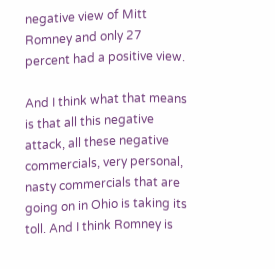negative view of Mitt Romney and only 27 percent had a positive view.

And I think what that means is that all this negative attack, all these negative commercials, very personal, nasty commercials that are going on in Ohio is taking its toll. And I think Romney is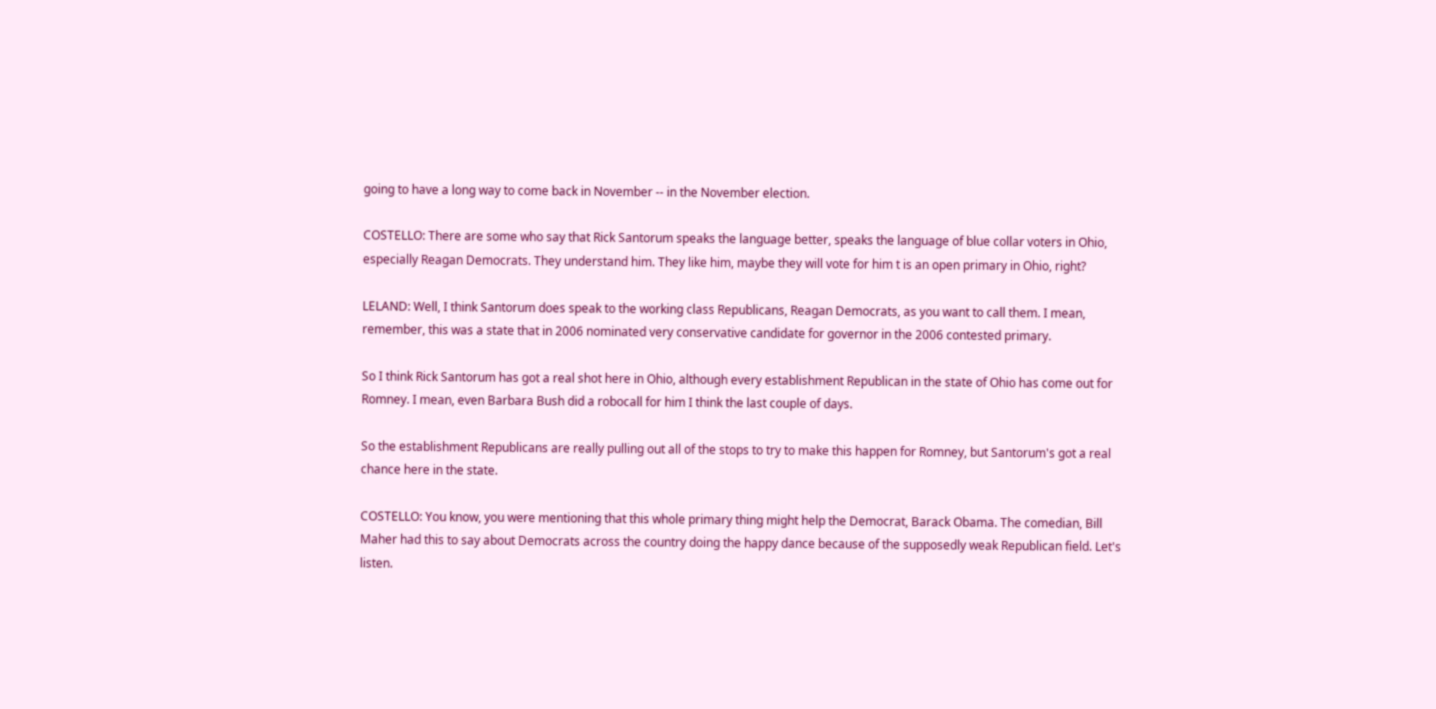going to have a long way to come back in November -- in the November election.

COSTELLO: There are some who say that Rick Santorum speaks the language better, speaks the language of blue collar voters in Ohio, especially Reagan Democrats. They understand him. They like him, maybe they will vote for him t is an open primary in Ohio, right?

LELAND: Well, I think Santorum does speak to the working class Republicans, Reagan Democrats, as you want to call them. I mean, remember, this was a state that in 2006 nominated very conservative candidate for governor in the 2006 contested primary.

So I think Rick Santorum has got a real shot here in Ohio, although every establishment Republican in the state of Ohio has come out for Romney. I mean, even Barbara Bush did a robocall for him I think the last couple of days.

So the establishment Republicans are really pulling out all of the stops to try to make this happen for Romney, but Santorum's got a real chance here in the state.

COSTELLO: You know, you were mentioning that this whole primary thing might help the Democrat, Barack Obama. The comedian, Bill Maher had this to say about Democrats across the country doing the happy dance because of the supposedly weak Republican field. Let's listen.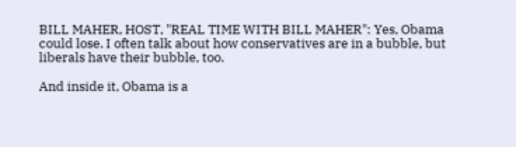BILL MAHER, HOST, "REAL TIME WITH BILL MAHER": Yes, Obama could lose. I often talk about how conservatives are in a bubble, but liberals have their bubble, too.

And inside it, Obama is a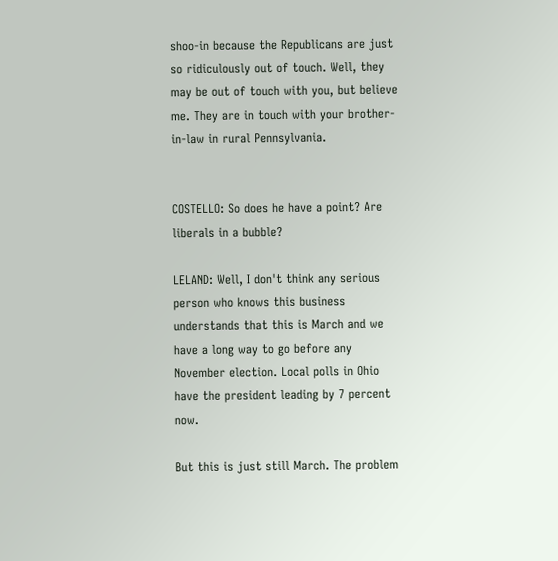shoo-in because the Republicans are just so ridiculously out of touch. Well, they may be out of touch with you, but believe me. They are in touch with your brother-in-law in rural Pennsylvania.


COSTELLO: So does he have a point? Are liberals in a bubble?

LELAND: Well, I don't think any serious person who knows this business understands that this is March and we have a long way to go before any November election. Local polls in Ohio have the president leading by 7 percent now.

But this is just still March. The problem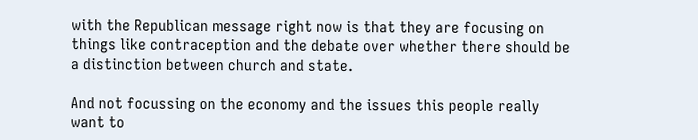with the Republican message right now is that they are focusing on things like contraception and the debate over whether there should be a distinction between church and state.

And not focussing on the economy and the issues this people really want to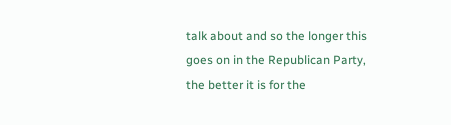talk about and so the longer this goes on in the Republican Party, the better it is for the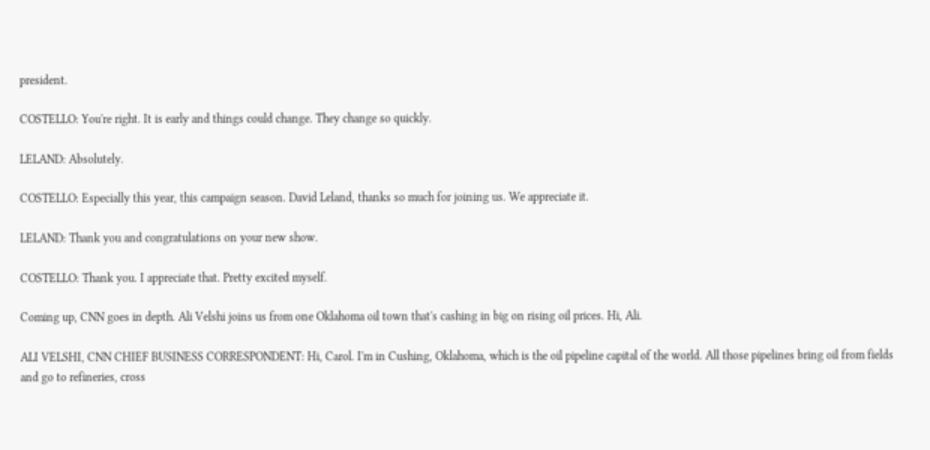president.

COSTELLO: You're right. It is early and things could change. They change so quickly.

LELAND: Absolutely.

COSTELLO: Especially this year, this campaign season. David Leland, thanks so much for joining us. We appreciate it.

LELAND: Thank you and congratulations on your new show.

COSTELLO: Thank you. I appreciate that. Pretty excited myself.

Coming up, CNN goes in depth. Ali Velshi joins us from one Oklahoma oil town that's cashing in big on rising oil prices. Hi, Ali.

ALI VELSHI, CNN CHIEF BUSINESS CORRESPONDENT: Hi, Carol. I'm in Cushing, Oklahoma, which is the oil pipeline capital of the world. All those pipelines bring oil from fields and go to refineries, cross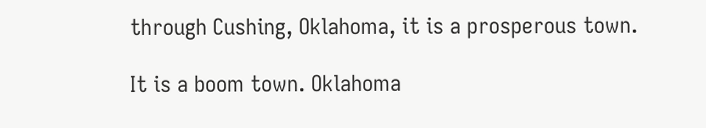through Cushing, Oklahoma, it is a prosperous town.

It is a boom town. Oklahoma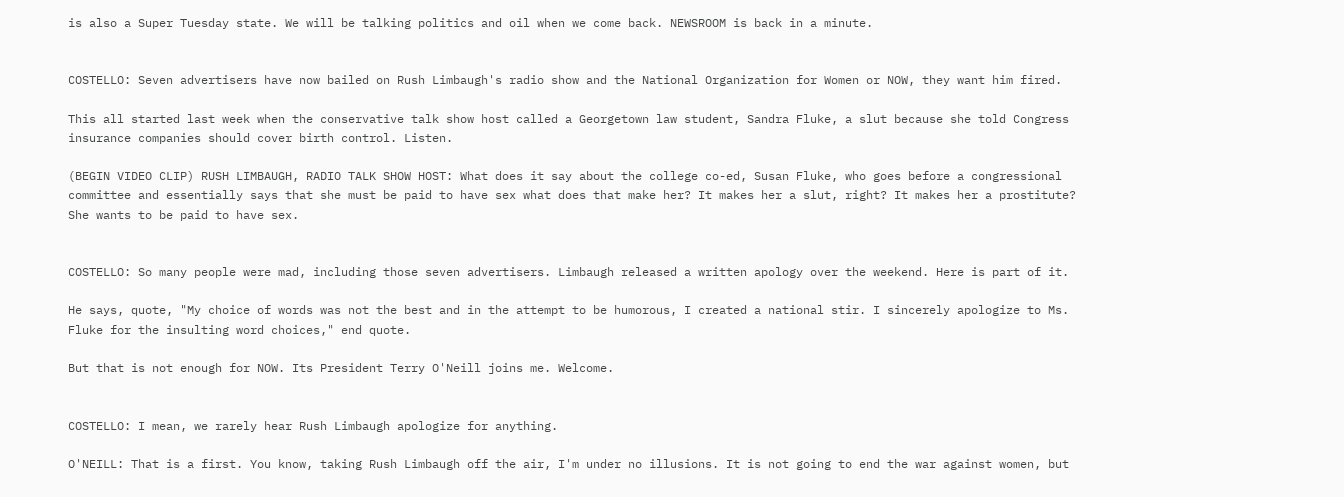is also a Super Tuesday state. We will be talking politics and oil when we come back. NEWSROOM is back in a minute.


COSTELLO: Seven advertisers have now bailed on Rush Limbaugh's radio show and the National Organization for Women or NOW, they want him fired.

This all started last week when the conservative talk show host called a Georgetown law student, Sandra Fluke, a slut because she told Congress insurance companies should cover birth control. Listen.

(BEGIN VIDEO CLIP) RUSH LIMBAUGH, RADIO TALK SHOW HOST: What does it say about the college co-ed, Susan Fluke, who goes before a congressional committee and essentially says that she must be paid to have sex what does that make her? It makes her a slut, right? It makes her a prostitute? She wants to be paid to have sex.


COSTELLO: So many people were mad, including those seven advertisers. Limbaugh released a written apology over the weekend. Here is part of it.

He says, quote, "My choice of words was not the best and in the attempt to be humorous, I created a national stir. I sincerely apologize to Ms. Fluke for the insulting word choices," end quote.

But that is not enough for NOW. Its President Terry O'Neill joins me. Welcome.


COSTELLO: I mean, we rarely hear Rush Limbaugh apologize for anything.

O'NEILL: That is a first. You know, taking Rush Limbaugh off the air, I'm under no illusions. It is not going to end the war against women, but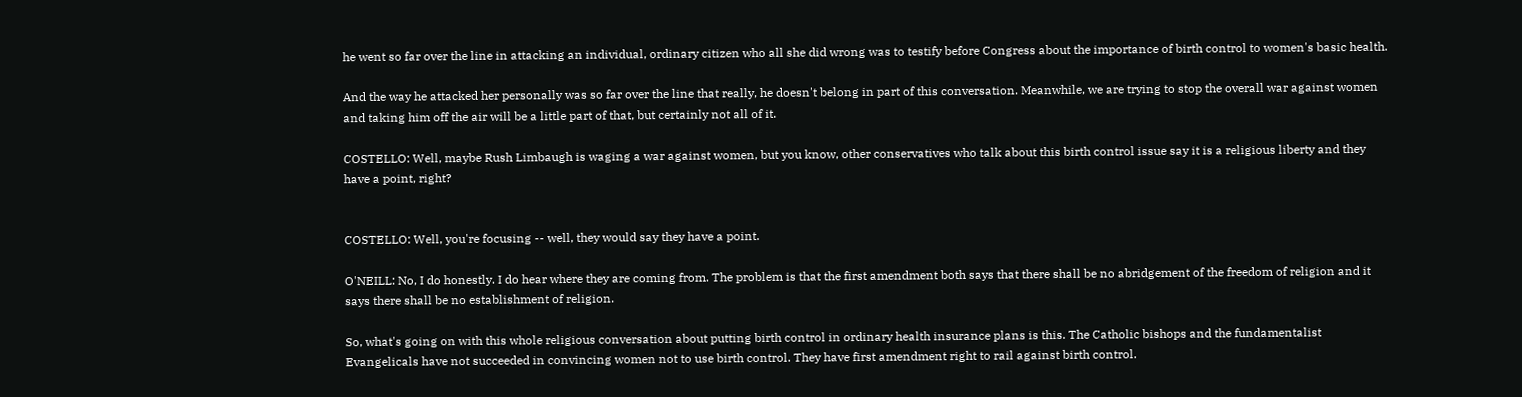he went so far over the line in attacking an individual, ordinary citizen who all she did wrong was to testify before Congress about the importance of birth control to women's basic health.

And the way he attacked her personally was so far over the line that really, he doesn't belong in part of this conversation. Meanwhile, we are trying to stop the overall war against women and taking him off the air will be a little part of that, but certainly not all of it.

COSTELLO: Well, maybe Rush Limbaugh is waging a war against women, but you know, other conservatives who talk about this birth control issue say it is a religious liberty and they have a point, right?


COSTELLO: Well, you're focusing -- well, they would say they have a point.

O'NEILL: No, I do honestly. I do hear where they are coming from. The problem is that the first amendment both says that there shall be no abridgement of the freedom of religion and it says there shall be no establishment of religion.

So, what's going on with this whole religious conversation about putting birth control in ordinary health insurance plans is this. The Catholic bishops and the fundamentalist Evangelicals have not succeeded in convincing women not to use birth control. They have first amendment right to rail against birth control.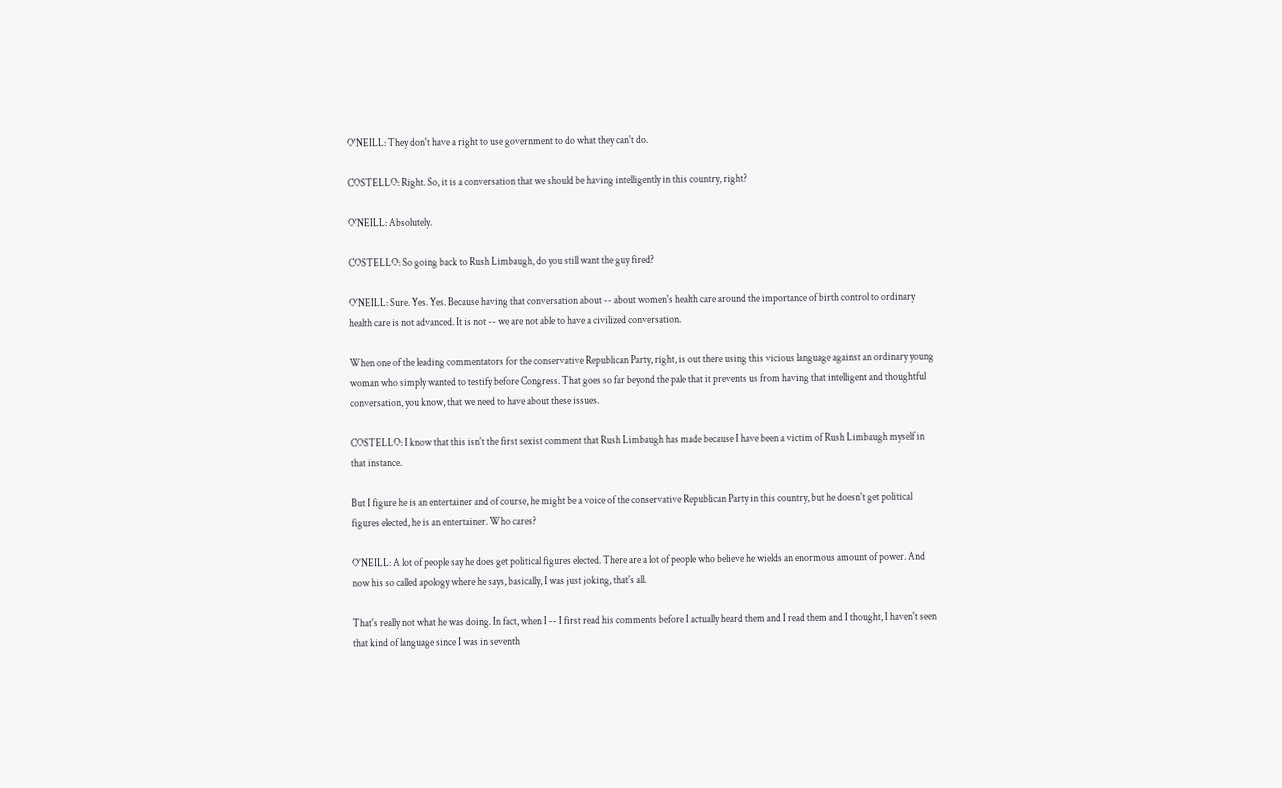O'NEILL: They don't have a right to use government to do what they can't do.

COSTELLO: Right. So, it is a conversation that we should be having intelligently in this country, right?

O'NEILL: Absolutely.

COSTELLO: So going back to Rush Limbaugh, do you still want the guy fired?

O'NEILL: Sure. Yes. Yes. Because having that conversation about -- about women's health care around the importance of birth control to ordinary health care is not advanced. It is not -- we are not able to have a civilized conversation.

When one of the leading commentators for the conservative Republican Party, right, is out there using this vicious language against an ordinary young woman who simply wanted to testify before Congress. That goes so far beyond the pale that it prevents us from having that intelligent and thoughtful conversation, you know, that we need to have about these issues.

COSTELLO: I know that this isn't the first sexist comment that Rush Limbaugh has made because I have been a victim of Rush Limbaugh myself in that instance.

But I figure he is an entertainer and of course, he might be a voice of the conservative Republican Party in this country, but he doesn't get political figures elected, he is an entertainer. Who cares?

O'NEILL: A lot of people say he does get political figures elected. There are a lot of people who believe he wields an enormous amount of power. And now his so called apology where he says, basically, I was just joking, that's all.

That's really not what he was doing. In fact, when I -- I first read his comments before I actually heard them and I read them and I thought, I haven't seen that kind of language since I was in seventh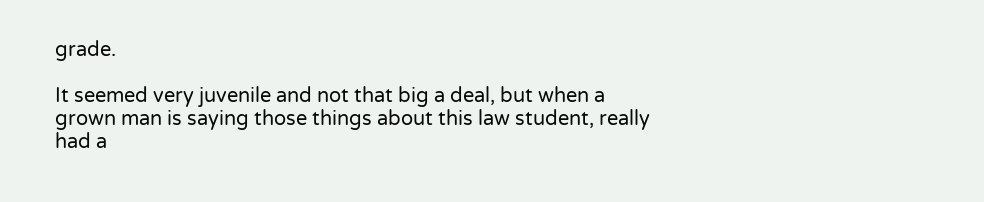grade.

It seemed very juvenile and not that big a deal, but when a grown man is saying those things about this law student, really had a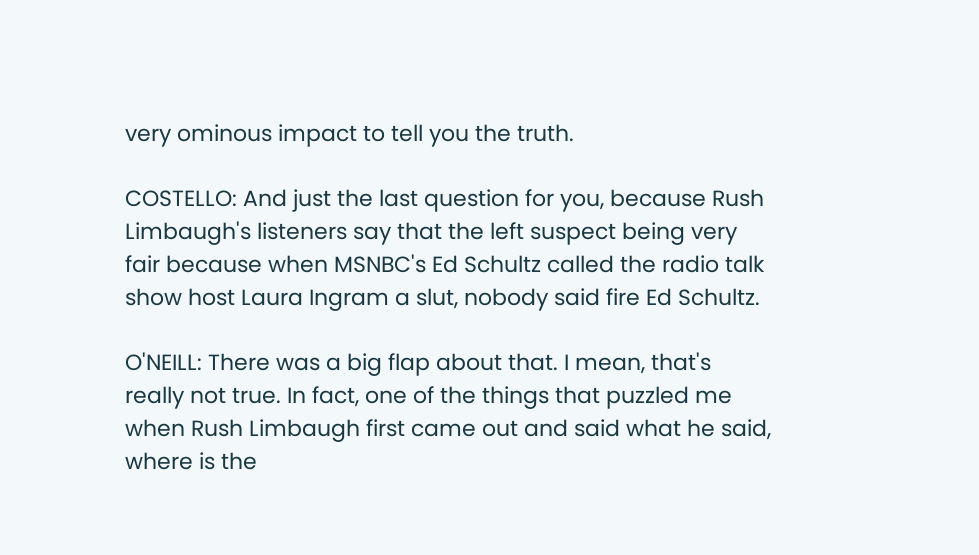very ominous impact to tell you the truth.

COSTELLO: And just the last question for you, because Rush Limbaugh's listeners say that the left suspect being very fair because when MSNBC's Ed Schultz called the radio talk show host Laura Ingram a slut, nobody said fire Ed Schultz.

O'NEILL: There was a big flap about that. I mean, that's really not true. In fact, one of the things that puzzled me when Rush Limbaugh first came out and said what he said, where is the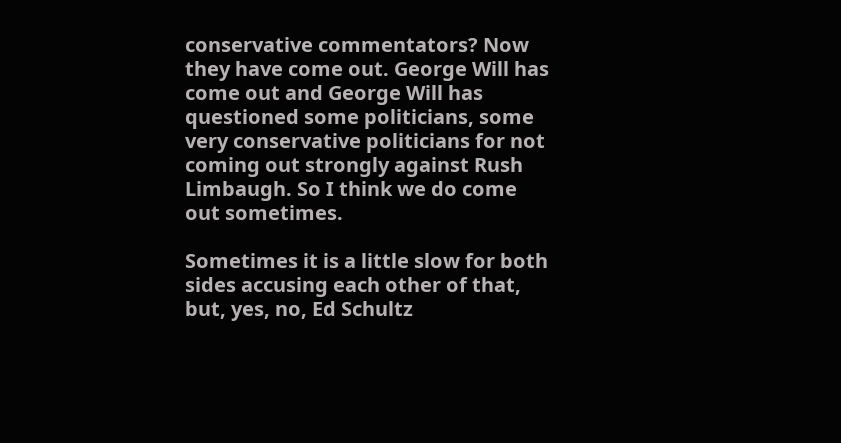conservative commentators? Now they have come out. George Will has come out and George Will has questioned some politicians, some very conservative politicians for not coming out strongly against Rush Limbaugh. So I think we do come out sometimes.

Sometimes it is a little slow for both sides accusing each other of that, but, yes, no, Ed Schultz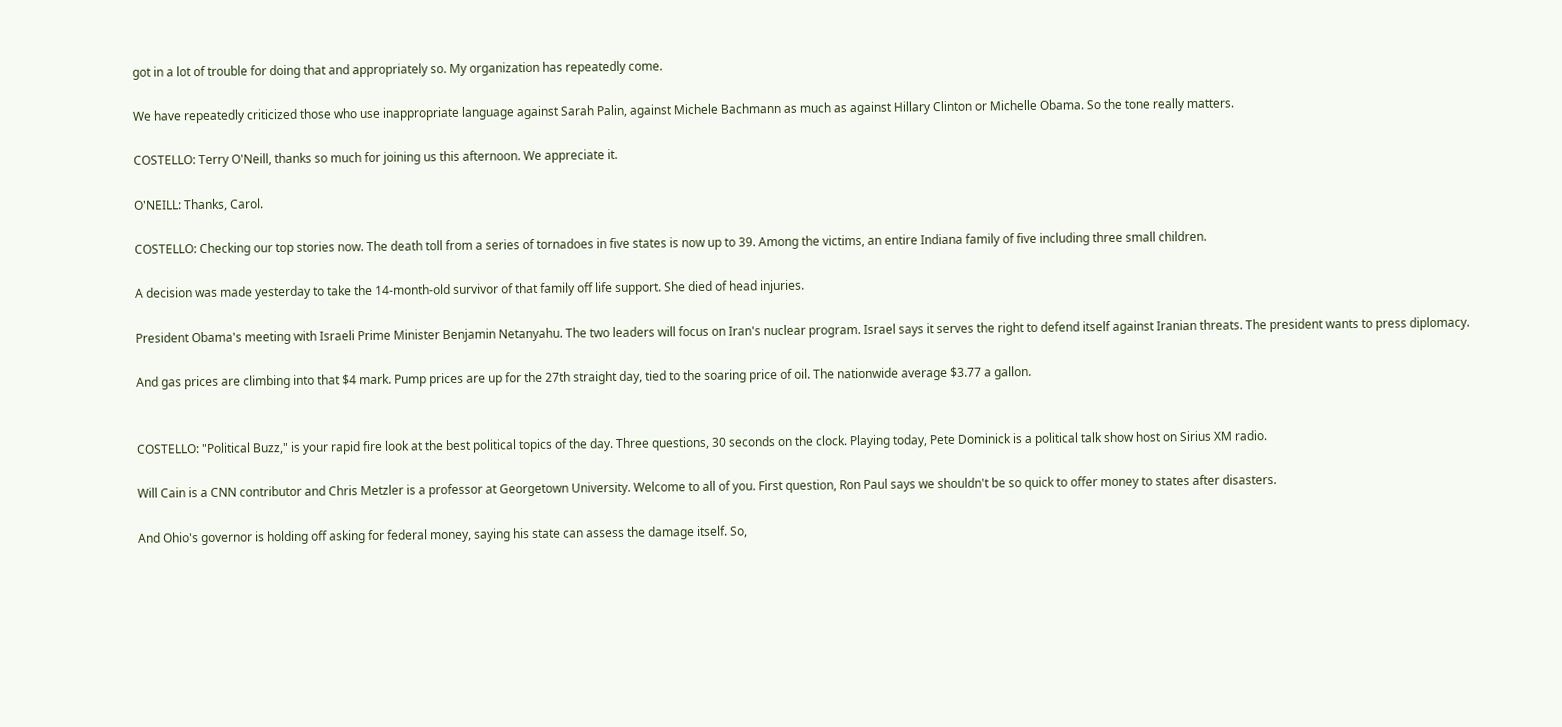got in a lot of trouble for doing that and appropriately so. My organization has repeatedly come.

We have repeatedly criticized those who use inappropriate language against Sarah Palin, against Michele Bachmann as much as against Hillary Clinton or Michelle Obama. So the tone really matters.

COSTELLO: Terry O'Neill, thanks so much for joining us this afternoon. We appreciate it.

O'NEILL: Thanks, Carol.

COSTELLO: Checking our top stories now. The death toll from a series of tornadoes in five states is now up to 39. Among the victims, an entire Indiana family of five including three small children.

A decision was made yesterday to take the 14-month-old survivor of that family off life support. She died of head injuries.

President Obama's meeting with Israeli Prime Minister Benjamin Netanyahu. The two leaders will focus on Iran's nuclear program. Israel says it serves the right to defend itself against Iranian threats. The president wants to press diplomacy.

And gas prices are climbing into that $4 mark. Pump prices are up for the 27th straight day, tied to the soaring price of oil. The nationwide average $3.77 a gallon.


COSTELLO: "Political Buzz," is your rapid fire look at the best political topics of the day. Three questions, 30 seconds on the clock. Playing today, Pete Dominick is a political talk show host on Sirius XM radio.

Will Cain is a CNN contributor and Chris Metzler is a professor at Georgetown University. Welcome to all of you. First question, Ron Paul says we shouldn't be so quick to offer money to states after disasters.

And Ohio's governor is holding off asking for federal money, saying his state can assess the damage itself. So,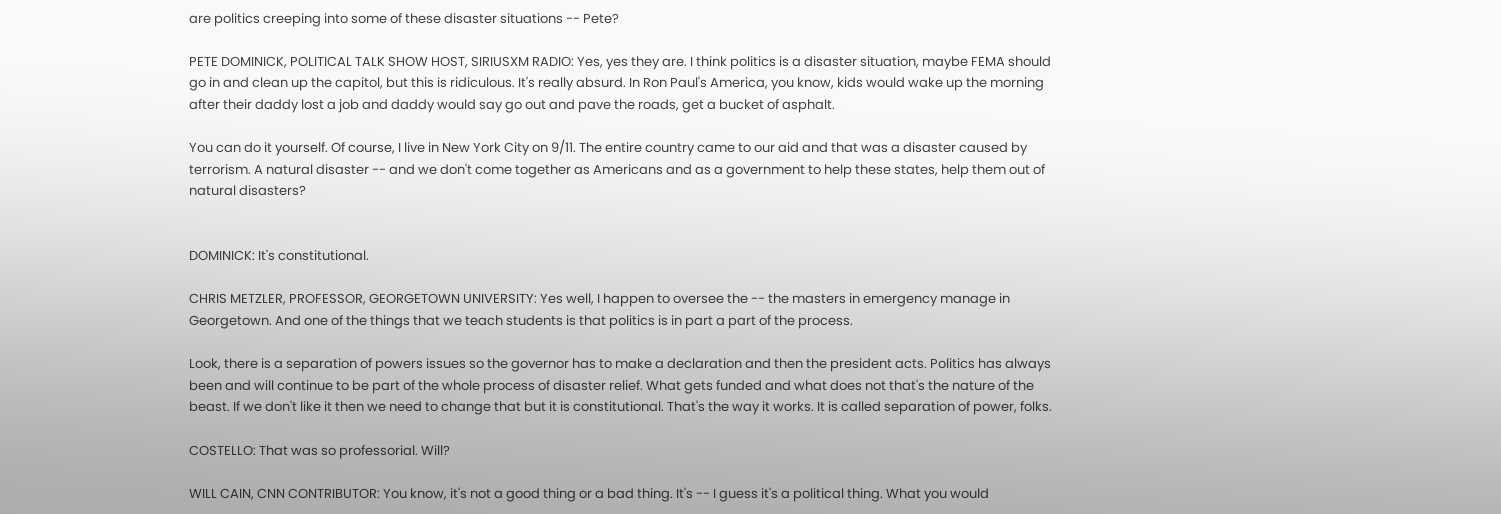are politics creeping into some of these disaster situations -- Pete?

PETE DOMINICK, POLITICAL TALK SHOW HOST, SIRIUSXM RADIO: Yes, yes they are. I think politics is a disaster situation, maybe FEMA should go in and clean up the capitol, but this is ridiculous. It's really absurd. In Ron Paul's America, you know, kids would wake up the morning after their daddy lost a job and daddy would say go out and pave the roads, get a bucket of asphalt.

You can do it yourself. Of course, I live in New York City on 9/11. The entire country came to our aid and that was a disaster caused by terrorism. A natural disaster -- and we don't come together as Americans and as a government to help these states, help them out of natural disasters?


DOMINICK: It's constitutional.

CHRIS METZLER, PROFESSOR, GEORGETOWN UNIVERSITY: Yes well, I happen to oversee the -- the masters in emergency manage in Georgetown. And one of the things that we teach students is that politics is in part a part of the process.

Look, there is a separation of powers issues so the governor has to make a declaration and then the president acts. Politics has always been and will continue to be part of the whole process of disaster relief. What gets funded and what does not that's the nature of the beast. If we don't like it then we need to change that but it is constitutional. That's the way it works. It is called separation of power, folks.

COSTELLO: That was so professorial. Will?

WILL CAIN, CNN CONTRIBUTOR: You know, it's not a good thing or a bad thing. It's -- I guess it's a political thing. What you would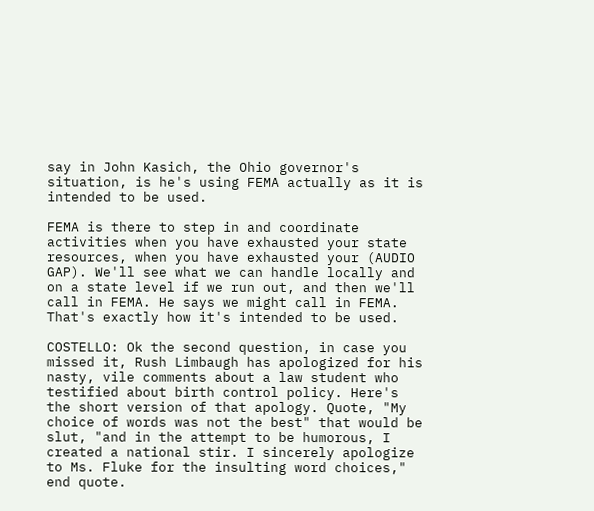say in John Kasich, the Ohio governor's situation, is he's using FEMA actually as it is intended to be used.

FEMA is there to step in and coordinate activities when you have exhausted your state resources, when you have exhausted your (AUDIO GAP). We'll see what we can handle locally and on a state level if we run out, and then we'll call in FEMA. He says we might call in FEMA. That's exactly how it's intended to be used.

COSTELLO: Ok the second question, in case you missed it, Rush Limbaugh has apologized for his nasty, vile comments about a law student who testified about birth control policy. Here's the short version of that apology. Quote, "My choice of words was not the best" that would be slut, "and in the attempt to be humorous, I created a national stir. I sincerely apologize to Ms. Fluke for the insulting word choices," end quote.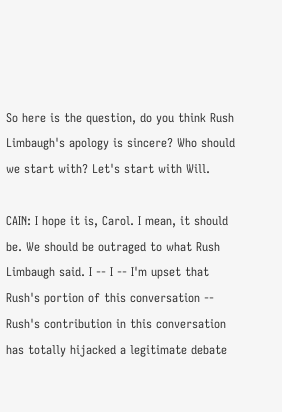So here is the question, do you think Rush Limbaugh's apology is sincere? Who should we start with? Let's start with Will.

CAIN: I hope it is, Carol. I mean, it should be. We should be outraged to what Rush Limbaugh said. I -- I -- I'm upset that Rush's portion of this conversation -- Rush's contribution in this conversation has totally hijacked a legitimate debate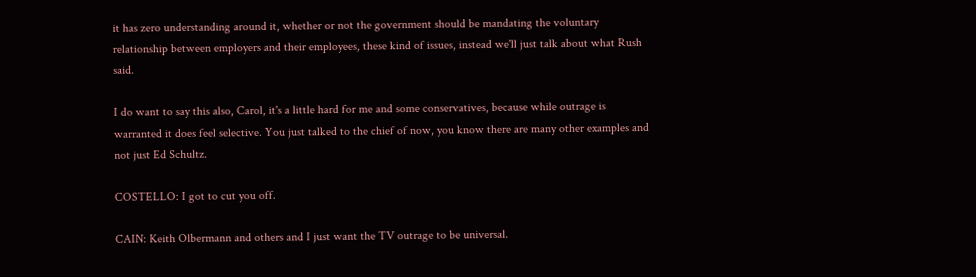it has zero understanding around it, whether or not the government should be mandating the voluntary relationship between employers and their employees, these kind of issues, instead we'll just talk about what Rush said.

I do want to say this also, Carol, it's a little hard for me and some conservatives, because while outrage is warranted it does feel selective. You just talked to the chief of now, you know there are many other examples and not just Ed Schultz.

COSTELLO: I got to cut you off.

CAIN: Keith Olbermann and others and I just want the TV outrage to be universal.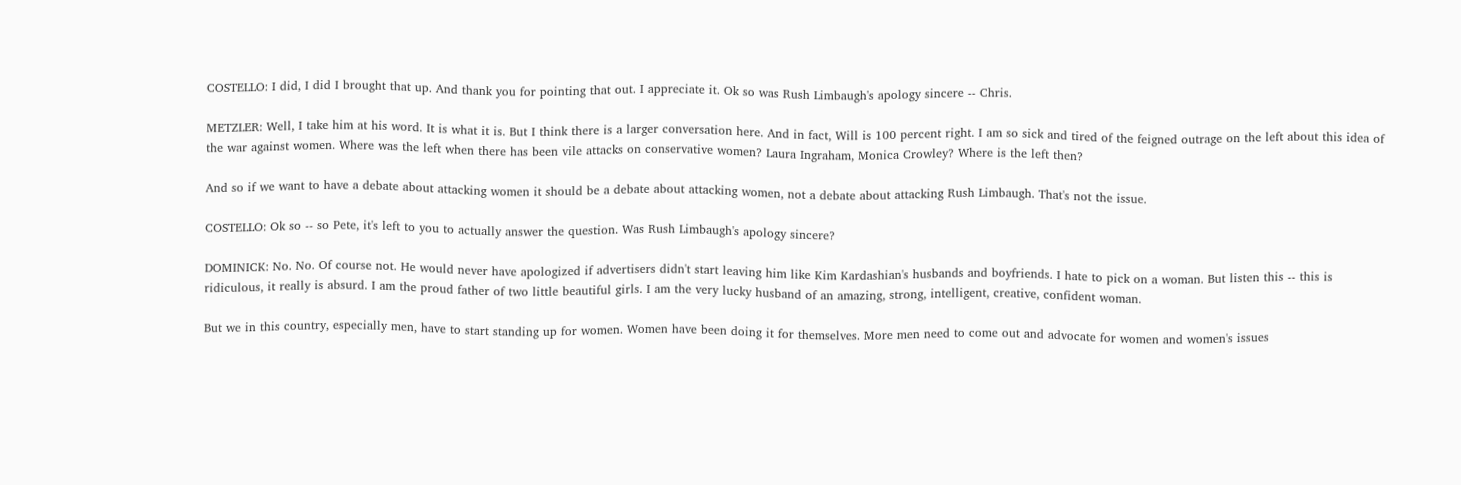COSTELLO: I did, I did I brought that up. And thank you for pointing that out. I appreciate it. Ok so was Rush Limbaugh's apology sincere -- Chris.

METZLER: Well, I take him at his word. It is what it is. But I think there is a larger conversation here. And in fact, Will is 100 percent right. I am so sick and tired of the feigned outrage on the left about this idea of the war against women. Where was the left when there has been vile attacks on conservative women? Laura Ingraham, Monica Crowley? Where is the left then?

And so if we want to have a debate about attacking women it should be a debate about attacking women, not a debate about attacking Rush Limbaugh. That's not the issue.

COSTELLO: Ok so -- so Pete, it's left to you to actually answer the question. Was Rush Limbaugh's apology sincere?

DOMINICK: No. No. Of course not. He would never have apologized if advertisers didn't start leaving him like Kim Kardashian's husbands and boyfriends. I hate to pick on a woman. But listen this -- this is ridiculous, it really is absurd. I am the proud father of two little beautiful girls. I am the very lucky husband of an amazing, strong, intelligent, creative, confident woman.

But we in this country, especially men, have to start standing up for women. Women have been doing it for themselves. More men need to come out and advocate for women and women's issues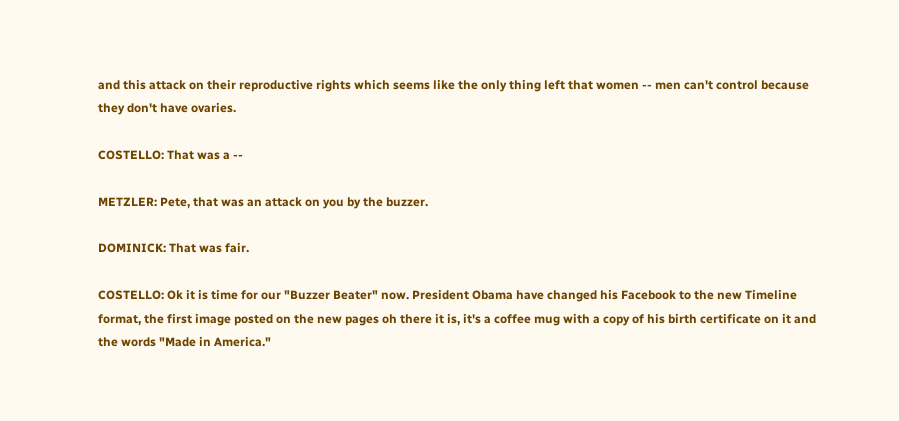and this attack on their reproductive rights which seems like the only thing left that women -- men can't control because they don't have ovaries.

COSTELLO: That was a --

METZLER: Pete, that was an attack on you by the buzzer.

DOMINICK: That was fair.

COSTELLO: Ok it is time for our "Buzzer Beater" now. President Obama have changed his Facebook to the new Timeline format, the first image posted on the new pages oh there it is, it's a coffee mug with a copy of his birth certificate on it and the words "Made in America."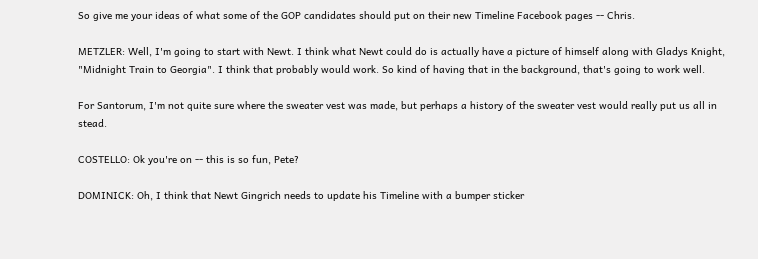So give me your ideas of what some of the GOP candidates should put on their new Timeline Facebook pages -- Chris.

METZLER: Well, I'm going to start with Newt. I think what Newt could do is actually have a picture of himself along with Gladys Knight, "Midnight Train to Georgia". I think that probably would work. So kind of having that in the background, that's going to work well.

For Santorum, I'm not quite sure where the sweater vest was made, but perhaps a history of the sweater vest would really put us all in stead.

COSTELLO: Ok you're on -- this is so fun, Pete?

DOMINICK: Oh, I think that Newt Gingrich needs to update his Timeline with a bumper sticker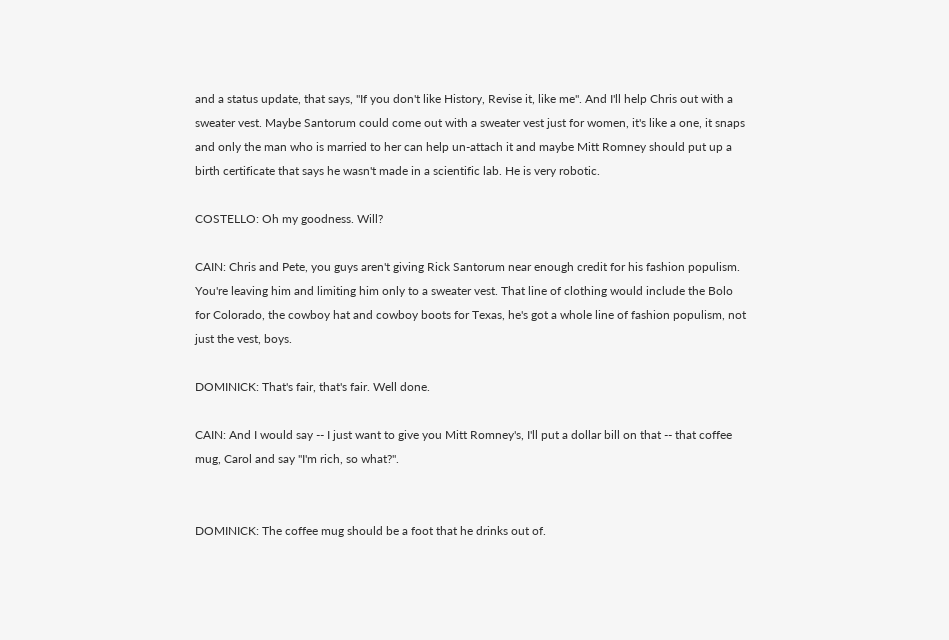and a status update, that says, "If you don't like History, Revise it, like me". And I'll help Chris out with a sweater vest. Maybe Santorum could come out with a sweater vest just for women, it's like a one, it snaps and only the man who is married to her can help un-attach it and maybe Mitt Romney should put up a birth certificate that says he wasn't made in a scientific lab. He is very robotic.

COSTELLO: Oh my goodness. Will?

CAIN: Chris and Pete, you guys aren't giving Rick Santorum near enough credit for his fashion populism. You're leaving him and limiting him only to a sweater vest. That line of clothing would include the Bolo for Colorado, the cowboy hat and cowboy boots for Texas, he's got a whole line of fashion populism, not just the vest, boys.

DOMINICK: That's fair, that's fair. Well done.

CAIN: And I would say -- I just want to give you Mitt Romney's, I'll put a dollar bill on that -- that coffee mug, Carol and say "I'm rich, so what?".


DOMINICK: The coffee mug should be a foot that he drinks out of.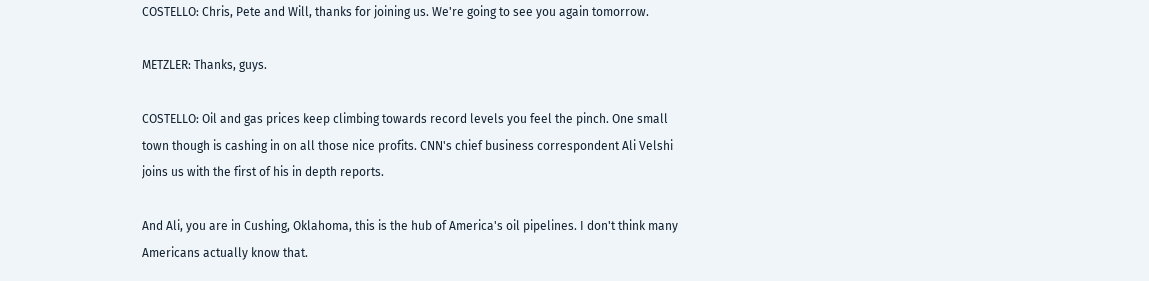COSTELLO: Chris, Pete and Will, thanks for joining us. We're going to see you again tomorrow.

METZLER: Thanks, guys.

COSTELLO: Oil and gas prices keep climbing towards record levels you feel the pinch. One small town though is cashing in on all those nice profits. CNN's chief business correspondent Ali Velshi joins us with the first of his in depth reports.

And Ali, you are in Cushing, Oklahoma, this is the hub of America's oil pipelines. I don't think many Americans actually know that.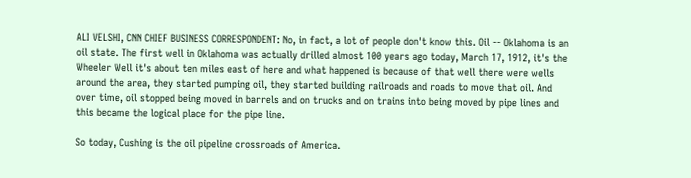ALI VELSHI, CNN CHIEF BUSINESS CORRESPONDENT: No, in fact, a lot of people don't know this. Oil -- Oklahoma is an oil state. The first well in Oklahoma was actually drilled almost 100 years ago today, March 17, 1912, it's the Wheeler Well it's about ten miles east of here and what happened is because of that well there were wells around the area, they started pumping oil, they started building railroads and roads to move that oil. And over time, oil stopped being moved in barrels and on trucks and on trains into being moved by pipe lines and this became the logical place for the pipe line.

So today, Cushing is the oil pipeline crossroads of America.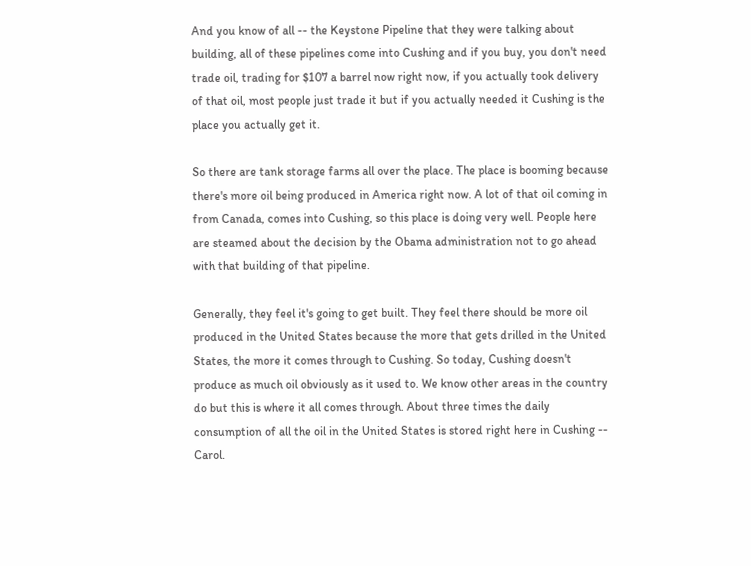And you know of all -- the Keystone Pipeline that they were talking about building, all of these pipelines come into Cushing and if you buy, you don't need trade oil, trading for $107 a barrel now right now, if you actually took delivery of that oil, most people just trade it but if you actually needed it Cushing is the place you actually get it.

So there are tank storage farms all over the place. The place is booming because there's more oil being produced in America right now. A lot of that oil coming in from Canada, comes into Cushing, so this place is doing very well. People here are steamed about the decision by the Obama administration not to go ahead with that building of that pipeline.

Generally, they feel it's going to get built. They feel there should be more oil produced in the United States because the more that gets drilled in the United States, the more it comes through to Cushing. So today, Cushing doesn't produce as much oil obviously as it used to. We know other areas in the country do but this is where it all comes through. About three times the daily consumption of all the oil in the United States is stored right here in Cushing -- Carol.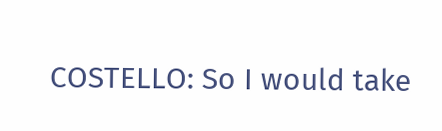COSTELLO: So I would take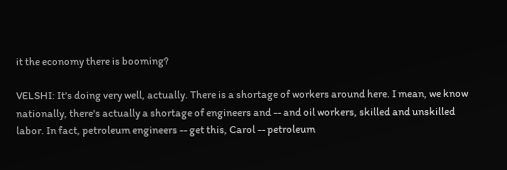it the economy there is booming?

VELSHI: It's doing very well, actually. There is a shortage of workers around here. I mean, we know nationally, there's actually a shortage of engineers and -- and oil workers, skilled and unskilled labor. In fact, petroleum engineers -- get this, Carol -- petroleum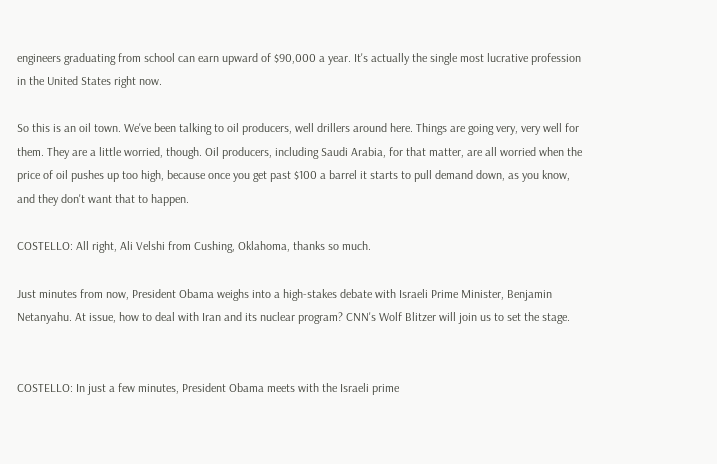engineers graduating from school can earn upward of $90,000 a year. It's actually the single most lucrative profession in the United States right now.

So this is an oil town. We've been talking to oil producers, well drillers around here. Things are going very, very well for them. They are a little worried, though. Oil producers, including Saudi Arabia, for that matter, are all worried when the price of oil pushes up too high, because once you get past $100 a barrel it starts to pull demand down, as you know, and they don't want that to happen.

COSTELLO: All right, Ali Velshi from Cushing, Oklahoma, thanks so much.

Just minutes from now, President Obama weighs into a high-stakes debate with Israeli Prime Minister, Benjamin Netanyahu. At issue, how to deal with Iran and its nuclear program? CNN's Wolf Blitzer will join us to set the stage.


COSTELLO: In just a few minutes, President Obama meets with the Israeli prime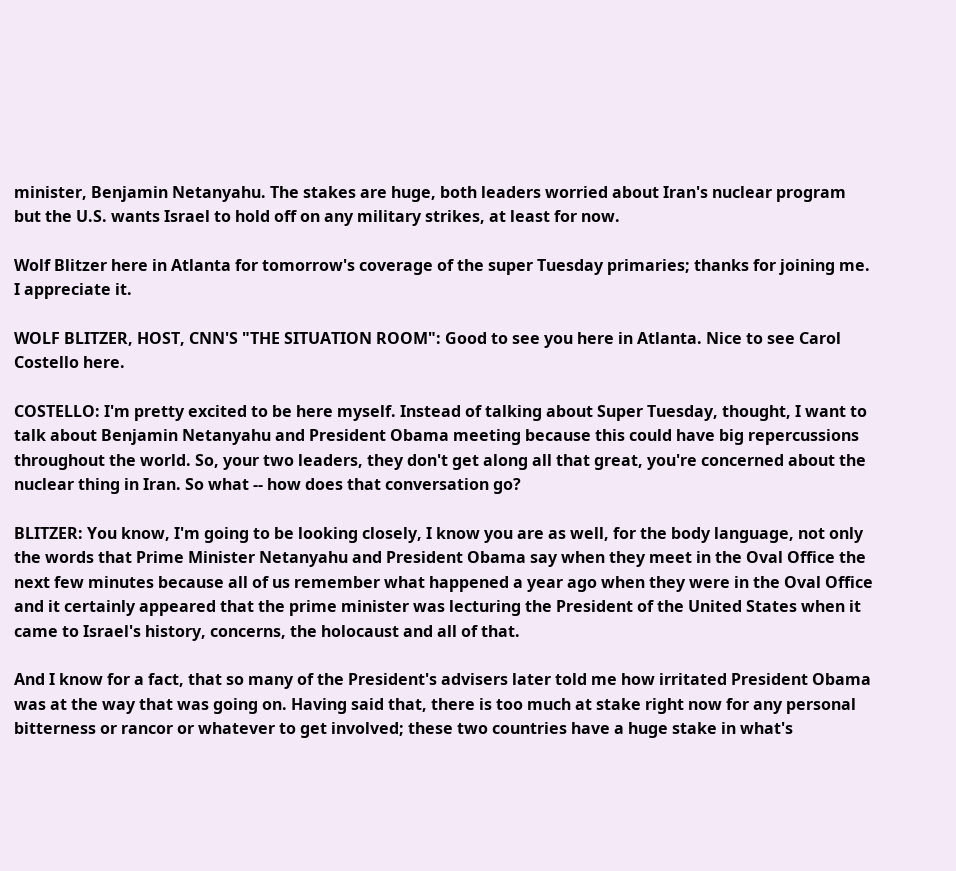minister, Benjamin Netanyahu. The stakes are huge, both leaders worried about Iran's nuclear program but the U.S. wants Israel to hold off on any military strikes, at least for now.

Wolf Blitzer here in Atlanta for tomorrow's coverage of the super Tuesday primaries; thanks for joining me. I appreciate it.

WOLF BLITZER, HOST, CNN'S "THE SITUATION ROOM": Good to see you here in Atlanta. Nice to see Carol Costello here.

COSTELLO: I'm pretty excited to be here myself. Instead of talking about Super Tuesday, thought, I want to talk about Benjamin Netanyahu and President Obama meeting because this could have big repercussions throughout the world. So, your two leaders, they don't get along all that great, you're concerned about the nuclear thing in Iran. So what -- how does that conversation go?

BLITZER: You know, I'm going to be looking closely, I know you are as well, for the body language, not only the words that Prime Minister Netanyahu and President Obama say when they meet in the Oval Office the next few minutes because all of us remember what happened a year ago when they were in the Oval Office and it certainly appeared that the prime minister was lecturing the President of the United States when it came to Israel's history, concerns, the holocaust and all of that.

And I know for a fact, that so many of the President's advisers later told me how irritated President Obama was at the way that was going on. Having said that, there is too much at stake right now for any personal bitterness or rancor or whatever to get involved; these two countries have a huge stake in what's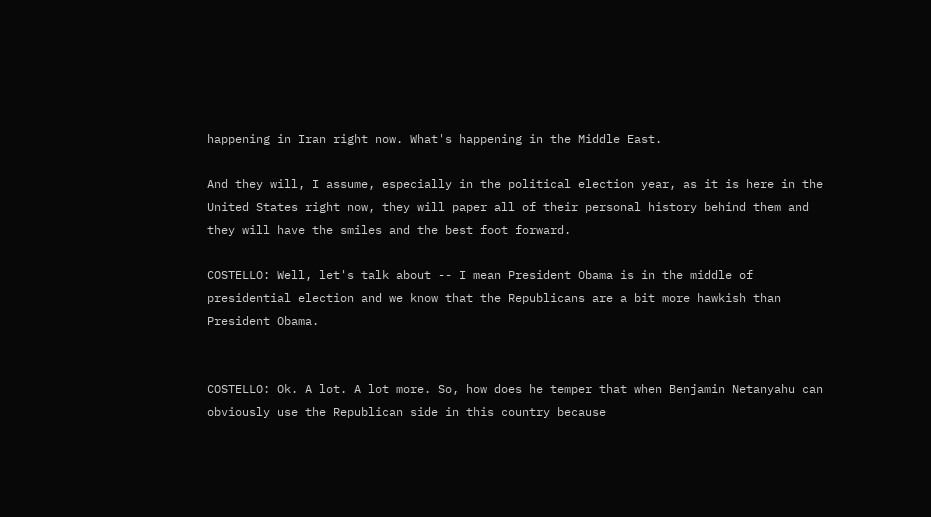happening in Iran right now. What's happening in the Middle East.

And they will, I assume, especially in the political election year, as it is here in the United States right now, they will paper all of their personal history behind them and they will have the smiles and the best foot forward.

COSTELLO: Well, let's talk about -- I mean President Obama is in the middle of presidential election and we know that the Republicans are a bit more hawkish than President Obama.


COSTELLO: Ok. A lot. A lot more. So, how does he temper that when Benjamin Netanyahu can obviously use the Republican side in this country because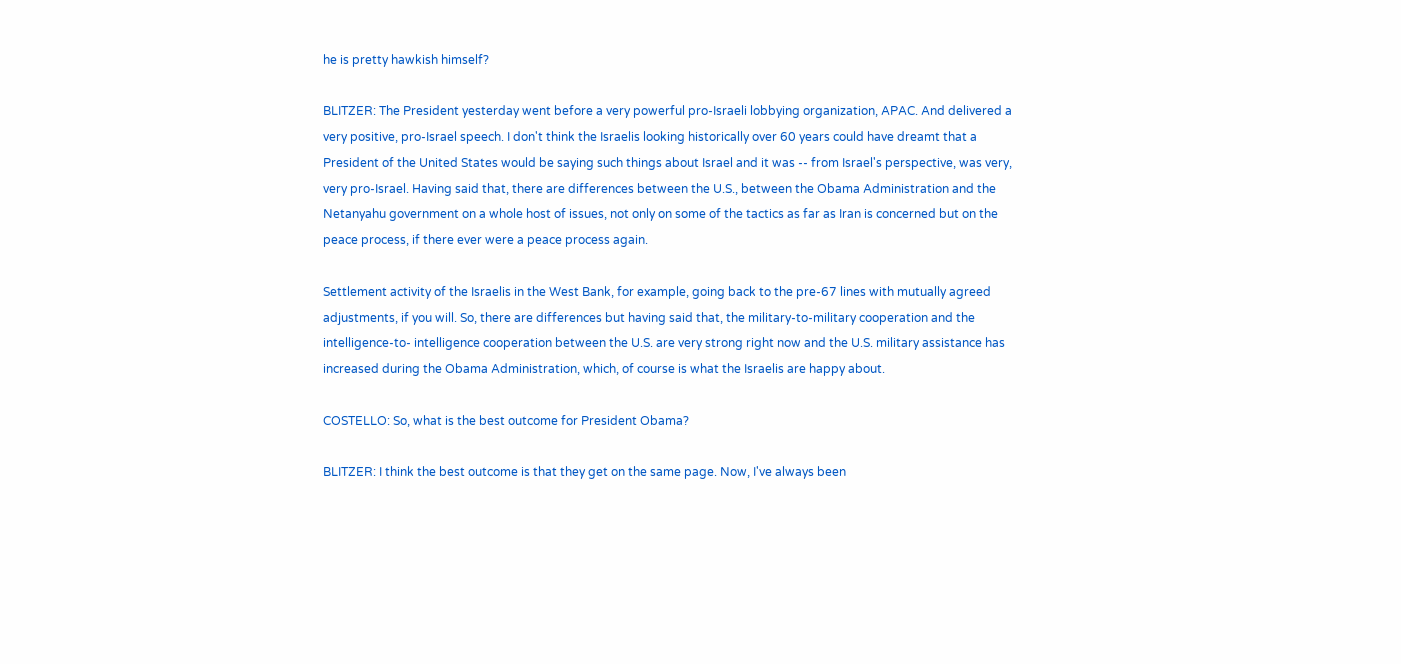he is pretty hawkish himself?

BLITZER: The President yesterday went before a very powerful pro-Israeli lobbying organization, APAC. And delivered a very positive, pro-Israel speech. I don't think the Israelis looking historically over 60 years could have dreamt that a President of the United States would be saying such things about Israel and it was -- from Israel's perspective, was very, very pro-Israel. Having said that, there are differences between the U.S., between the Obama Administration and the Netanyahu government on a whole host of issues, not only on some of the tactics as far as Iran is concerned but on the peace process, if there ever were a peace process again.

Settlement activity of the Israelis in the West Bank, for example, going back to the pre-67 lines with mutually agreed adjustments, if you will. So, there are differences but having said that, the military-to-military cooperation and the intelligence-to- intelligence cooperation between the U.S. are very strong right now and the U.S. military assistance has increased during the Obama Administration, which, of course is what the Israelis are happy about.

COSTELLO: So, what is the best outcome for President Obama?

BLITZER: I think the best outcome is that they get on the same page. Now, I've always been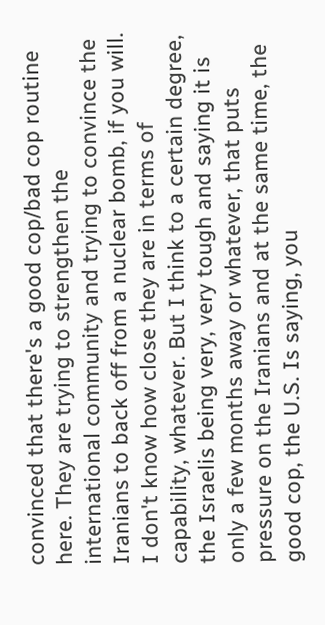convinced that there's a good cop/bad cop routine here. They are trying to strengthen the international community and trying to convince the Iranians to back off from a nuclear bomb, if you will. I don't know how close they are in terms of capability, whatever. But I think to a certain degree, the Israelis being very, very tough and saying it is only a few months away or whatever, that puts pressure on the Iranians and at the same time, the good cop, the U.S. Is saying, you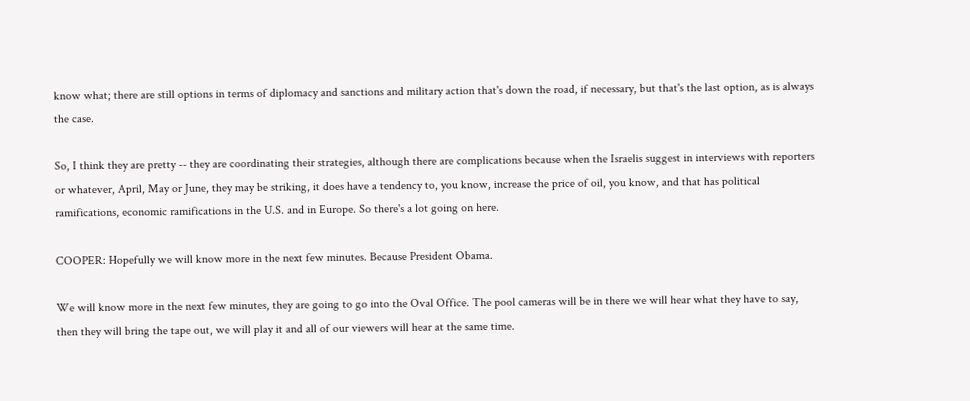know what; there are still options in terms of diplomacy and sanctions and military action that's down the road, if necessary, but that's the last option, as is always the case.

So, I think they are pretty -- they are coordinating their strategies, although there are complications because when the Israelis suggest in interviews with reporters or whatever, April, May or June, they may be striking, it does have a tendency to, you know, increase the price of oil, you know, and that has political ramifications, economic ramifications in the U.S. and in Europe. So there's a lot going on here.

COOPER: Hopefully we will know more in the next few minutes. Because President Obama.

We will know more in the next few minutes, they are going to go into the Oval Office. The pool cameras will be in there we will hear what they have to say, then they will bring the tape out, we will play it and all of our viewers will hear at the same time.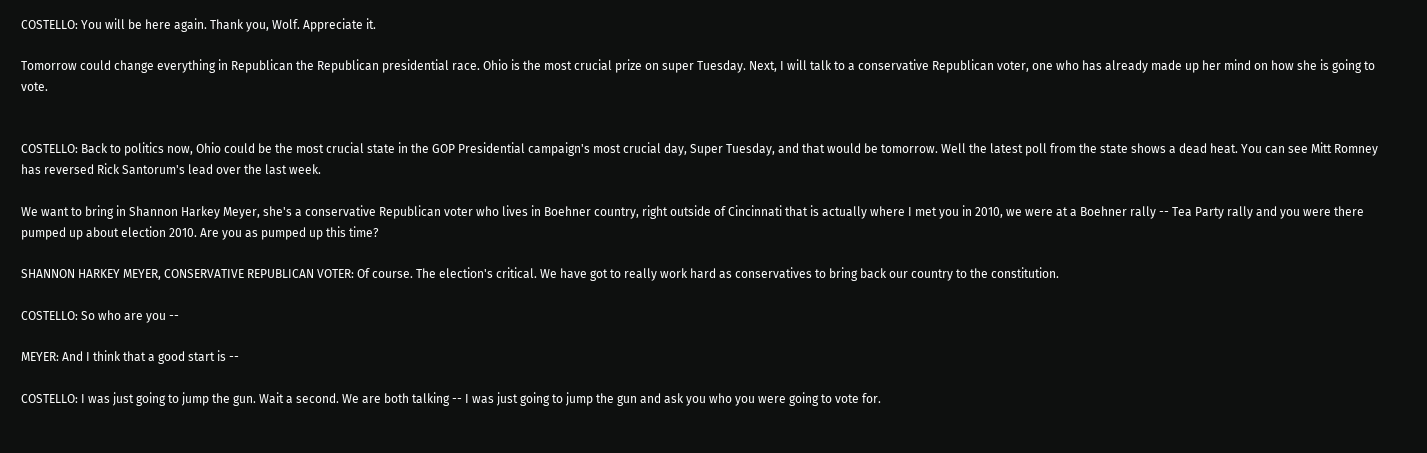COSTELLO: You will be here again. Thank you, Wolf. Appreciate it.

Tomorrow could change everything in Republican the Republican presidential race. Ohio is the most crucial prize on super Tuesday. Next, I will talk to a conservative Republican voter, one who has already made up her mind on how she is going to vote.


COSTELLO: Back to politics now, Ohio could be the most crucial state in the GOP Presidential campaign's most crucial day, Super Tuesday, and that would be tomorrow. Well the latest poll from the state shows a dead heat. You can see Mitt Romney has reversed Rick Santorum's lead over the last week.

We want to bring in Shannon Harkey Meyer, she's a conservative Republican voter who lives in Boehner country, right outside of Cincinnati that is actually where I met you in 2010, we were at a Boehner rally -- Tea Party rally and you were there pumped up about election 2010. Are you as pumped up this time?

SHANNON HARKEY MEYER, CONSERVATIVE REPUBLICAN VOTER: Of course. The election's critical. We have got to really work hard as conservatives to bring back our country to the constitution.

COSTELLO: So who are you --

MEYER: And I think that a good start is --

COSTELLO: I was just going to jump the gun. Wait a second. We are both talking -- I was just going to jump the gun and ask you who you were going to vote for.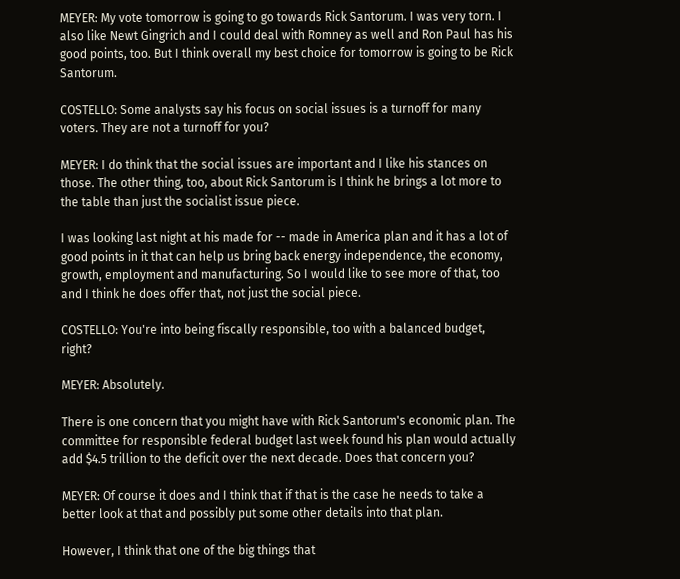MEYER: My vote tomorrow is going to go towards Rick Santorum. I was very torn. I also like Newt Gingrich and I could deal with Romney as well and Ron Paul has his good points, too. But I think overall my best choice for tomorrow is going to be Rick Santorum.

COSTELLO: Some analysts say his focus on social issues is a turnoff for many voters. They are not a turnoff for you?

MEYER: I do think that the social issues are important and I like his stances on those. The other thing, too, about Rick Santorum is I think he brings a lot more to the table than just the socialist issue piece.

I was looking last night at his made for -- made in America plan and it has a lot of good points in it that can help us bring back energy independence, the economy, growth, employment and manufacturing. So I would like to see more of that, too and I think he does offer that, not just the social piece.

COSTELLO: You're into being fiscally responsible, too with a balanced budget, right?

MEYER: Absolutely.

There is one concern that you might have with Rick Santorum's economic plan. The committee for responsible federal budget last week found his plan would actually add $4.5 trillion to the deficit over the next decade. Does that concern you?

MEYER: Of course it does and I think that if that is the case he needs to take a better look at that and possibly put some other details into that plan.

However, I think that one of the big things that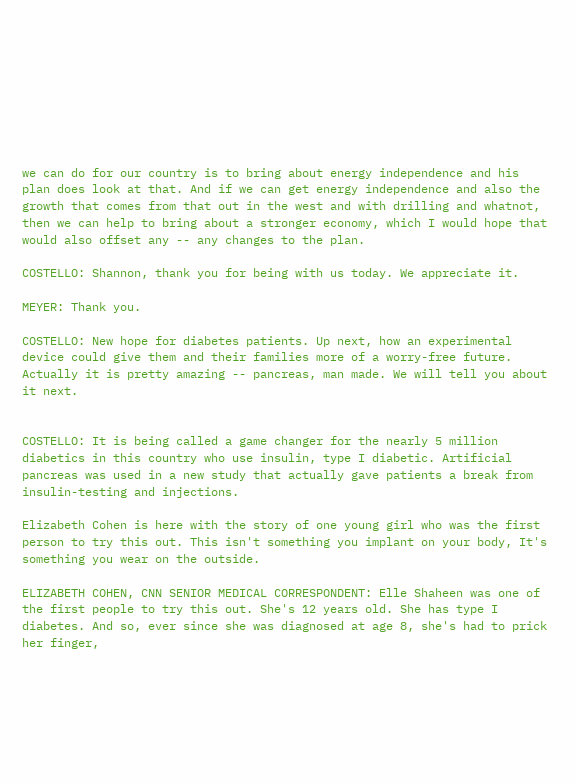we can do for our country is to bring about energy independence and his plan does look at that. And if we can get energy independence and also the growth that comes from that out in the west and with drilling and whatnot, then we can help to bring about a stronger economy, which I would hope that would also offset any -- any changes to the plan.

COSTELLO: Shannon, thank you for being with us today. We appreciate it.

MEYER: Thank you.

COSTELLO: New hope for diabetes patients. Up next, how an experimental device could give them and their families more of a worry-free future. Actually it is pretty amazing -- pancreas, man made. We will tell you about it next.


COSTELLO: It is being called a game changer for the nearly 5 million diabetics in this country who use insulin, type I diabetic. Artificial pancreas was used in a new study that actually gave patients a break from insulin-testing and injections.

Elizabeth Cohen is here with the story of one young girl who was the first person to try this out. This isn't something you implant on your body, It's something you wear on the outside.

ELIZABETH COHEN, CNN SENIOR MEDICAL CORRESPONDENT: Elle Shaheen was one of the first people to try this out. She's 12 years old. She has type I diabetes. And so, ever since she was diagnosed at age 8, she's had to prick her finger,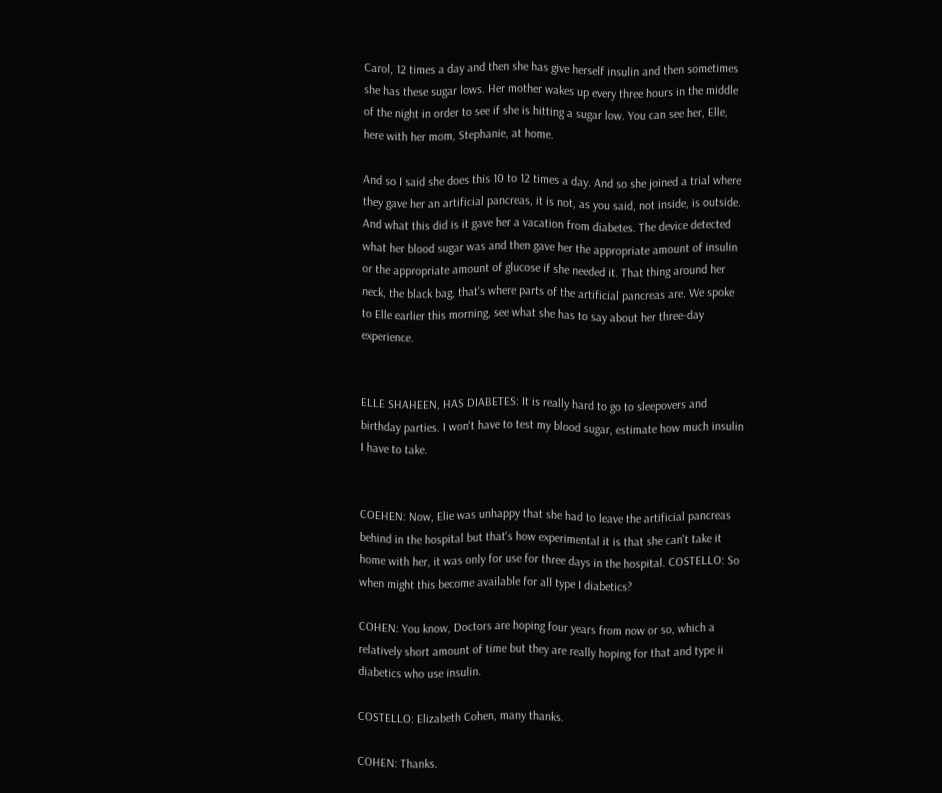Carol, 12 times a day and then she has give herself insulin and then sometimes she has these sugar lows. Her mother wakes up every three hours in the middle of the night in order to see if she is hitting a sugar low. You can see her, Elle, here with her mom, Stephanie, at home.

And so I said she does this 10 to 12 times a day. And so she joined a trial where they gave her an artificial pancreas, it is not, as you said, not inside, is outside. And what this did is it gave her a vacation from diabetes. The device detected what her blood sugar was and then gave her the appropriate amount of insulin or the appropriate amount of glucose if she needed it. That thing around her neck, the black bag, that's where parts of the artificial pancreas are. We spoke to Elle earlier this morning, see what she has to say about her three-day experience.


ELLE SHAHEEN, HAS DIABETES: It is really hard to go to sleepovers and birthday parties. I won't have to test my blood sugar, estimate how much insulin I have to take.


COEHEN: Now, Elie was unhappy that she had to leave the artificial pancreas behind in the hospital but that's how experimental it is that she can't take it home with her, it was only for use for three days in the hospital. COSTELLO: So when might this become available for all type I diabetics?

COHEN: You know, Doctors are hoping four years from now or so, which a relatively short amount of time but they are really hoping for that and type ii diabetics who use insulin.

COSTELLO: Elizabeth Cohen, many thanks.

COHEN: Thanks.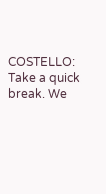COSTELLO: Take a quick break. We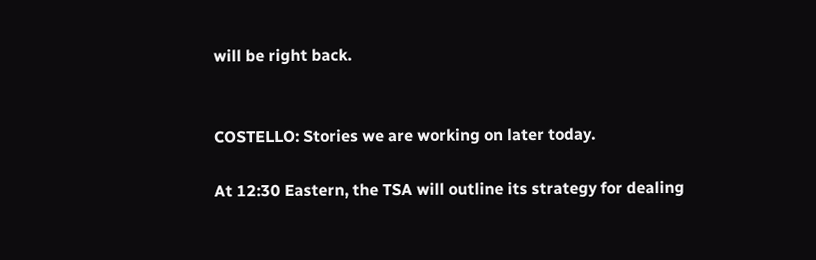will be right back.


COSTELLO: Stories we are working on later today.

At 12:30 Eastern, the TSA will outline its strategy for dealing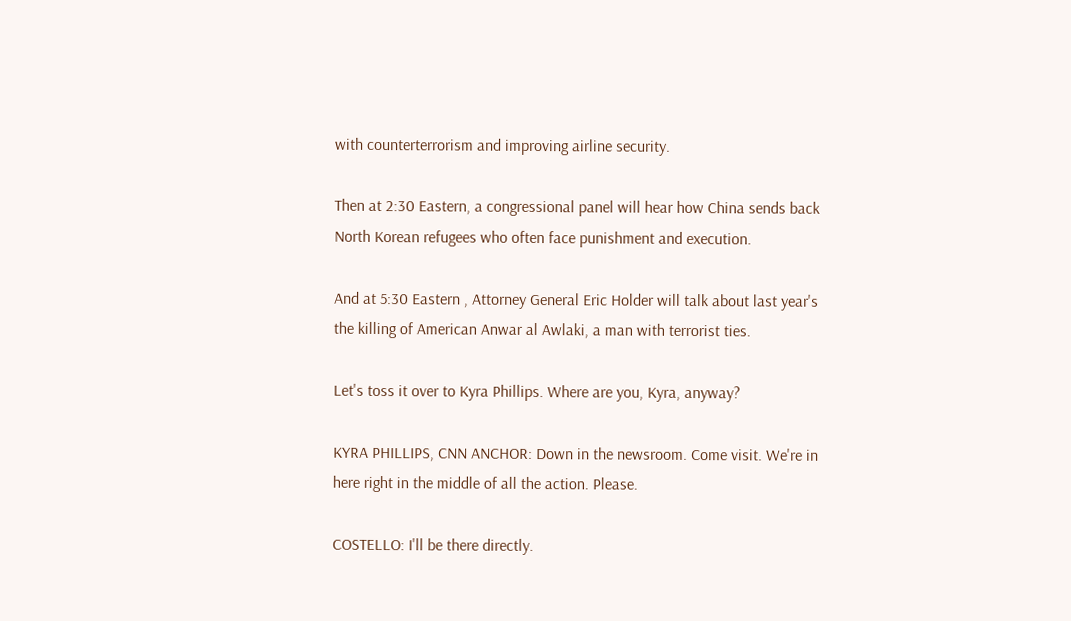with counterterrorism and improving airline security.

Then at 2:30 Eastern, a congressional panel will hear how China sends back North Korean refugees who often face punishment and execution.

And at 5:30 Eastern , Attorney General Eric Holder will talk about last year's the killing of American Anwar al Awlaki, a man with terrorist ties.

Let's toss it over to Kyra Phillips. Where are you, Kyra, anyway?

KYRA PHILLIPS, CNN ANCHOR: Down in the newsroom. Come visit. We're in here right in the middle of all the action. Please.

COSTELLO: I'll be there directly.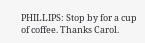PHILLIPS: Stop by for a cup of coffee. Thanks Carol.